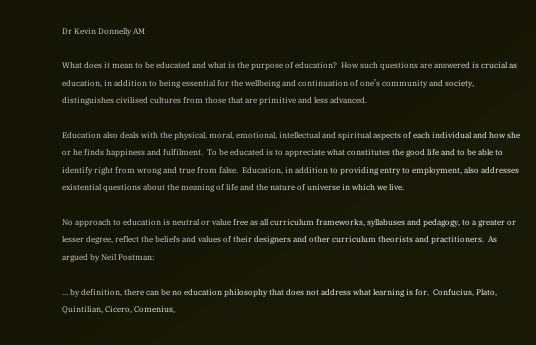Dr Kevin Donnelly AM

What does it mean to be educated and what is the purpose of education?  How such questions are answered is crucial as education, in addition to being essential for the wellbeing and continuation of one’s community and society, distinguishes civilised cultures from those that are primitive and less advanced.

Education also deals with the physical, moral, emotional, intellectual and spiritual aspects of each individual and how she or he finds happiness and fulfilment.  To be educated is to appreciate what constitutes the good life and to be able to identify right from wrong and true from false.  Education, in addition to providing entry to employment, also addresses existential questions about the meaning of life and the nature of universe in which we live.

No approach to education is neutral or value free as all curriculum frameworks, syllabuses and pedagogy, to a greater or lesser degree, reflect the beliefs and values of their designers and other curriculum theorists and practitioners.  As argued by Neil Postman:

… by definition, there can be no education philosophy that does not address what learning is for.  Confucius, Plato, Quintilian, Cicero, Comenius,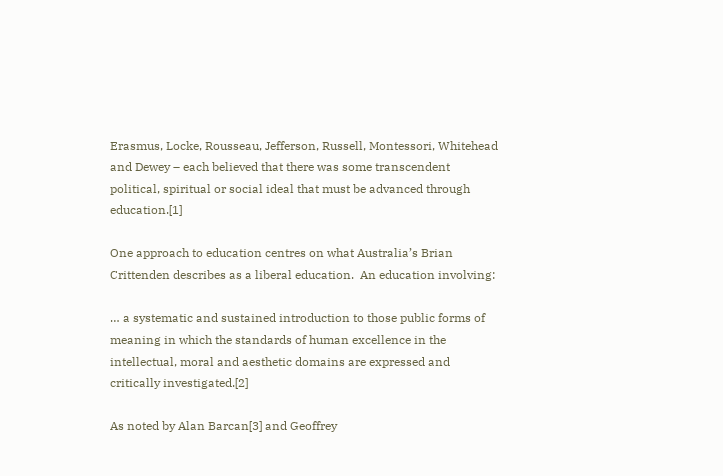Erasmus, Locke, Rousseau, Jefferson, Russell, Montessori, Whitehead and Dewey – each believed that there was some transcendent political, spiritual or social ideal that must be advanced through education.[1]

One approach to education centres on what Australia’s Brian Crittenden describes as a liberal education.  An education involving:

… a systematic and sustained introduction to those public forms of meaning in which the standards of human excellence in the intellectual, moral and aesthetic domains are expressed and critically investigated.[2]

As noted by Alan Barcan[3] and Geoffrey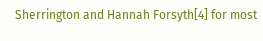Sherrington and Hannah Forsyth[4] for most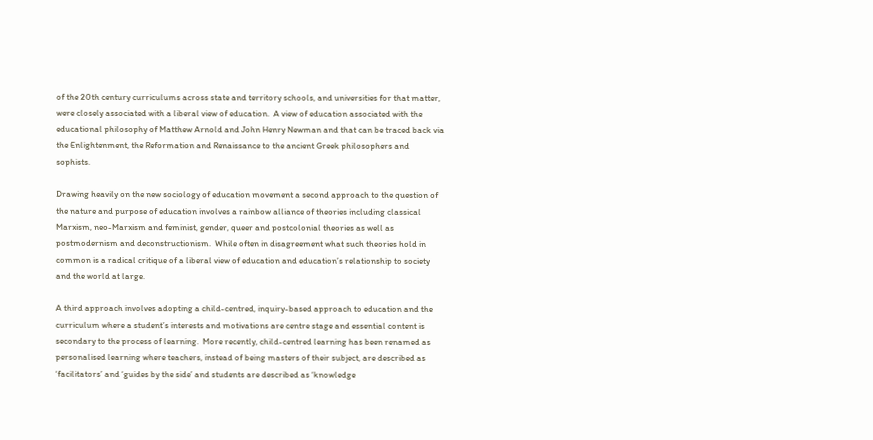of the 20th century curriculums across state and territory schools, and universities for that matter, were closely associated with a liberal view of education.  A view of education associated with the educational philosophy of Matthew Arnold and John Henry Newman and that can be traced back via the Enlightenment, the Reformation and Renaissance to the ancient Greek philosophers and sophists.

Drawing heavily on the new sociology of education movement a second approach to the question of the nature and purpose of education involves a rainbow alliance of theories including classical Marxism, neo-Marxism and feminist, gender, queer and postcolonial theories as well as postmodernism and deconstructionism.  While often in disagreement what such theories hold in common is a radical critique of a liberal view of education and education’s relationship to society and the world at large.

A third approach involves adopting a child-centred, inquiry-based approach to education and the curriculum where a student’s interests and motivations are centre stage and essential content is secondary to the process of learning.  More recently, child-centred learning has been renamed as personalised learning where teachers, instead of being masters of their subject, are described as ‘facilitators’ and ‘guides by the side’ and students are described as ‘knowledge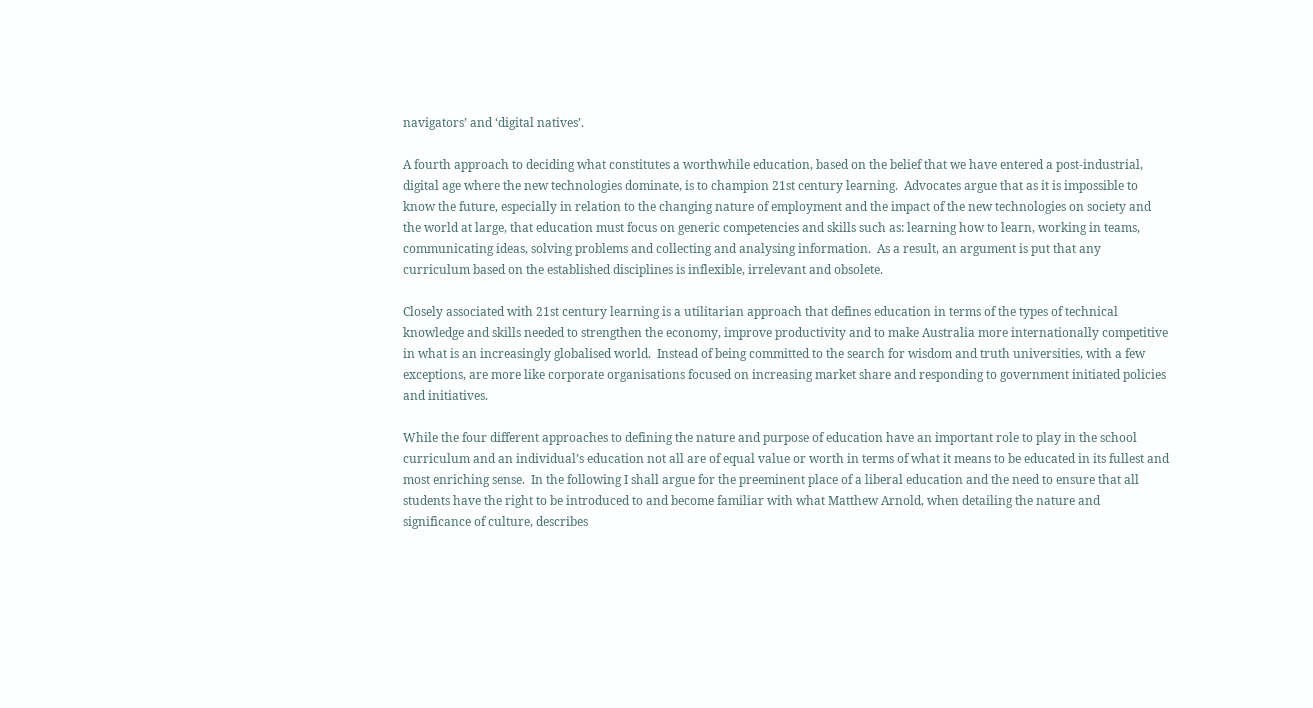navigators’ and ‘digital natives’.

A fourth approach to deciding what constitutes a worthwhile education, based on the belief that we have entered a post-industrial, digital age where the new technologies dominate, is to champion 21st century learning.  Advocates argue that as it is impossible to know the future, especially in relation to the changing nature of employment and the impact of the new technologies on society and the world at large, that education must focus on generic competencies and skills such as: learning how to learn, working in teams, communicating ideas, solving problems and collecting and analysing information.  As a result, an argument is put that any curriculum based on the established disciplines is inflexible, irrelevant and obsolete.

Closely associated with 21st century learning is a utilitarian approach that defines education in terms of the types of technical knowledge and skills needed to strengthen the economy, improve productivity and to make Australia more internationally competitive in what is an increasingly globalised world.  Instead of being committed to the search for wisdom and truth universities, with a few exceptions, are more like corporate organisations focused on increasing market share and responding to government initiated policies and initiatives.

While the four different approaches to defining the nature and purpose of education have an important role to play in the school curriculum and an individual’s education not all are of equal value or worth in terms of what it means to be educated in its fullest and most enriching sense.  In the following I shall argue for the preeminent place of a liberal education and the need to ensure that all students have the right to be introduced to and become familiar with what Matthew Arnold, when detailing the nature and significance of culture, describes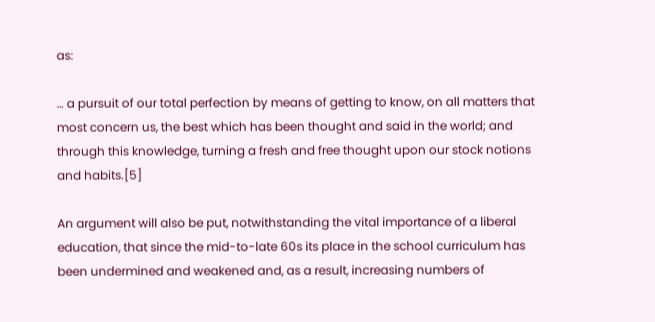as:

… a pursuit of our total perfection by means of getting to know, on all matters that most concern us, the best which has been thought and said in the world; and through this knowledge, turning a fresh and free thought upon our stock notions and habits.[5]

An argument will also be put, notwithstanding the vital importance of a liberal education, that since the mid-to-late 60s its place in the school curriculum has been undermined and weakened and, as a result, increasing numbers of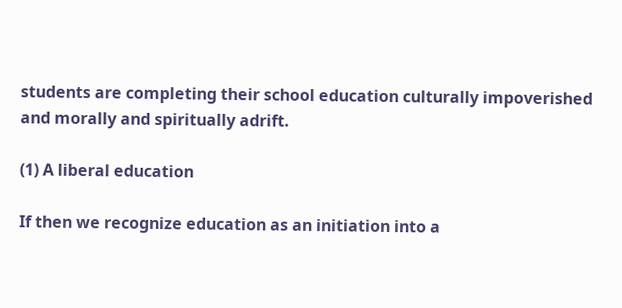students are completing their school education culturally impoverished and morally and spiritually adrift.

(1) A liberal education

If then we recognize education as an initiation into a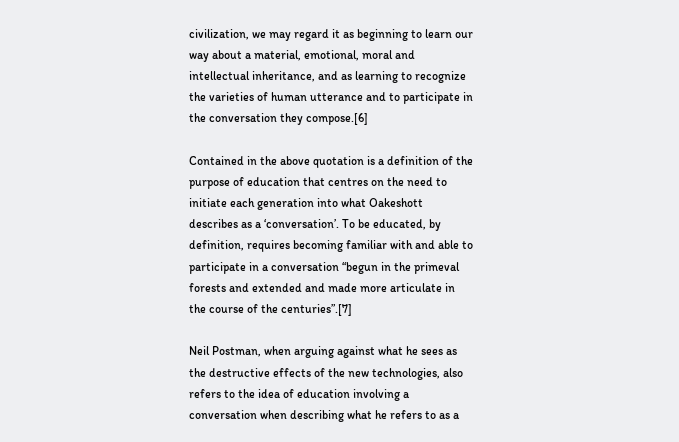civilization, we may regard it as beginning to learn our way about a material, emotional, moral and intellectual inheritance, and as learning to recognize the varieties of human utterance and to participate in the conversation they compose.[6]

Contained in the above quotation is a definition of the purpose of education that centres on the need to initiate each generation into what Oakeshott describes as a ‘conversation’. To be educated, by definition, requires becoming familiar with and able to participate in a conversation “begun in the primeval forests and extended and made more articulate in the course of the centuries”.[7]

Neil Postman, when arguing against what he sees as the destructive effects of the new technologies, also refers to the idea of education involving a conversation when describing what he refers to as a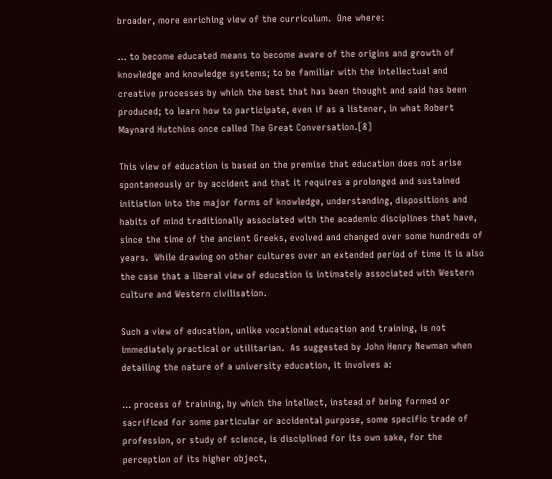broader, more enriching view of the curriculum.  One where:

… to become educated means to become aware of the origins and growth of knowledge and knowledge systems; to be familiar with the intellectual and creative processes by which the best that has been thought and said has been produced; to learn how to participate, even if as a listener, in what Robert Maynard Hutchins once called The Great Conversation.[8]

This view of education is based on the premise that education does not arise spontaneously or by accident and that it requires a prolonged and sustained initiation into the major forms of knowledge, understanding, dispositions and habits of mind traditionally associated with the academic disciplines that have, since the time of the ancient Greeks, evolved and changed over some hundreds of years.  While drawing on other cultures over an extended period of time it is also the case that a liberal view of education is intimately associated with Western culture and Western civilisation.

Such a view of education, unlike vocational education and training, is not immediately practical or utilitarian.  As suggested by John Henry Newman when detailing the nature of a university education, it involves a:

… process of training, by which the intellect, instead of being formed or sacrificed for some particular or accidental purpose, some specific trade of profession, or study of science, is disciplined for its own sake, for the perception of its higher object,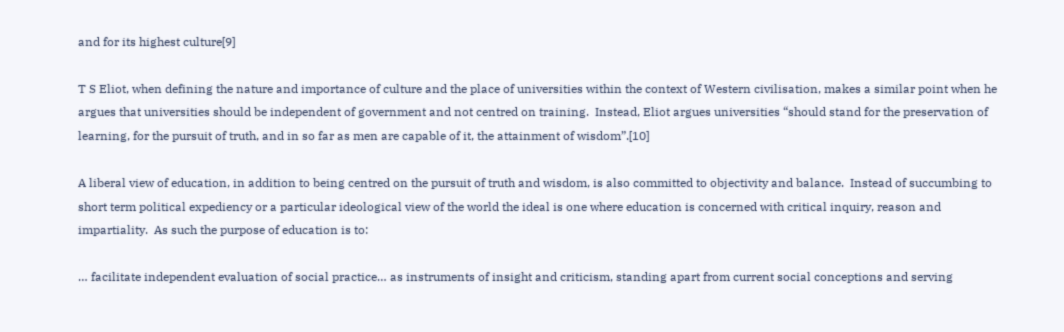and for its highest culture[9]

T S Eliot, when defining the nature and importance of culture and the place of universities within the context of Western civilisation, makes a similar point when he argues that universities should be independent of government and not centred on training.  Instead, Eliot argues universities “should stand for the preservation of learning, for the pursuit of truth, and in so far as men are capable of it, the attainment of wisdom”.[10]

A liberal view of education, in addition to being centred on the pursuit of truth and wisdom, is also committed to objectivity and balance.  Instead of succumbing to short term political expediency or a particular ideological view of the world the ideal is one where education is concerned with critical inquiry, reason and impartiality.  As such the purpose of education is to:

… facilitate independent evaluation of social practice… as instruments of insight and criticism, standing apart from current social conceptions and serving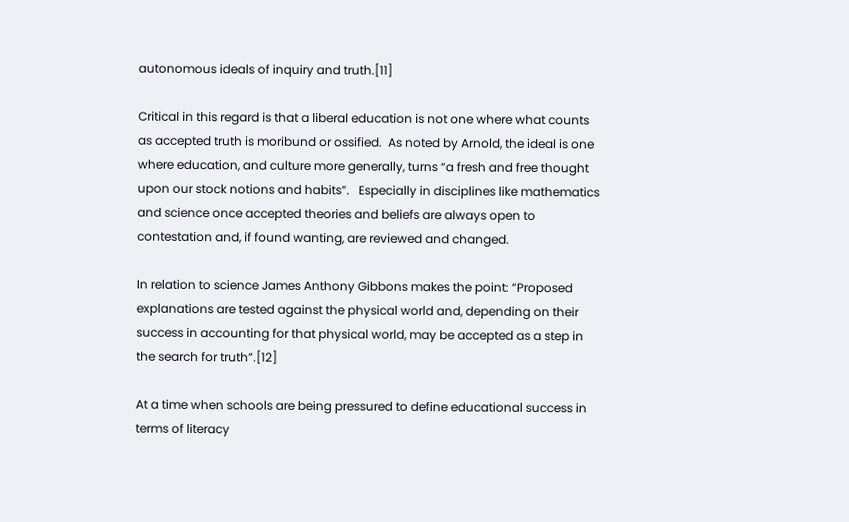autonomous ideals of inquiry and truth.[11]

Critical in this regard is that a liberal education is not one where what counts as accepted truth is moribund or ossified.  As noted by Arnold, the ideal is one where education, and culture more generally, turns “a fresh and free thought upon our stock notions and habits”.   Especially in disciplines like mathematics and science once accepted theories and beliefs are always open to contestation and, if found wanting, are reviewed and changed.

In relation to science James Anthony Gibbons makes the point: “Proposed explanations are tested against the physical world and, depending on their success in accounting for that physical world, may be accepted as a step in the search for truth”.[12]

At a time when schools are being pressured to define educational success in terms of literacy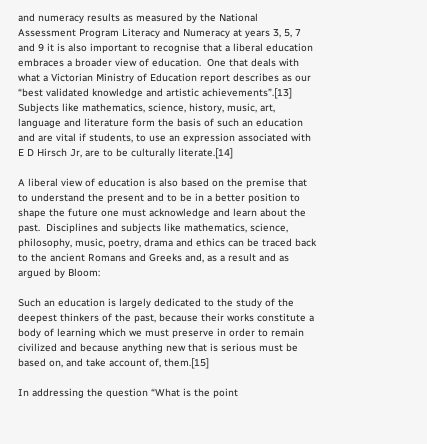and numeracy results as measured by the National Assessment Program Literacy and Numeracy at years 3, 5, 7 and 9 it is also important to recognise that a liberal education embraces a broader view of education.  One that deals with what a Victorian Ministry of Education report describes as our “best validated knowledge and artistic achievements”.[13]  Subjects like mathematics, science, history, music, art, language and literature form the basis of such an education and are vital if students, to use an expression associated with E D Hirsch Jr, are to be culturally literate.[14]

A liberal view of education is also based on the premise that to understand the present and to be in a better position to shape the future one must acknowledge and learn about the past.  Disciplines and subjects like mathematics, science, philosophy, music, poetry, drama and ethics can be traced back to the ancient Romans and Greeks and, as a result and as argued by Bloom:

Such an education is largely dedicated to the study of the deepest thinkers of the past, because their works constitute a body of learning which we must preserve in order to remain civilized and because anything new that is serious must be based on, and take account of, them.[15]

In addressing the question “What is the point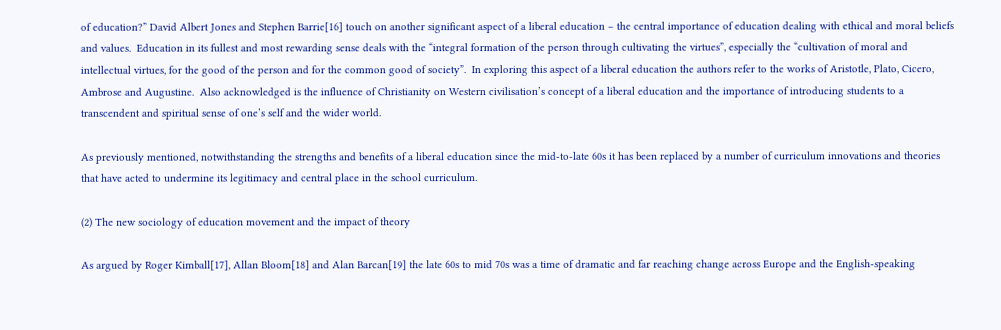of education?” David Albert Jones and Stephen Barrie[16] touch on another significant aspect of a liberal education – the central importance of education dealing with ethical and moral beliefs and values.  Education in its fullest and most rewarding sense deals with the “integral formation of the person through cultivating the virtues”, especially the “cultivation of moral and intellectual virtues, for the good of the person and for the common good of society”.  In exploring this aspect of a liberal education the authors refer to the works of Aristotle, Plato, Cicero, Ambrose and Augustine.  Also acknowledged is the influence of Christianity on Western civilisation’s concept of a liberal education and the importance of introducing students to a transcendent and spiritual sense of one’s self and the wider world.

As previously mentioned, notwithstanding the strengths and benefits of a liberal education since the mid-to-late 60s it has been replaced by a number of curriculum innovations and theories that have acted to undermine its legitimacy and central place in the school curriculum.

(2) The new sociology of education movement and the impact of theory

As argued by Roger Kimball[17], Allan Bloom[18] and Alan Barcan[19] the late 60s to mid 70s was a time of dramatic and far reaching change across Europe and the English-speaking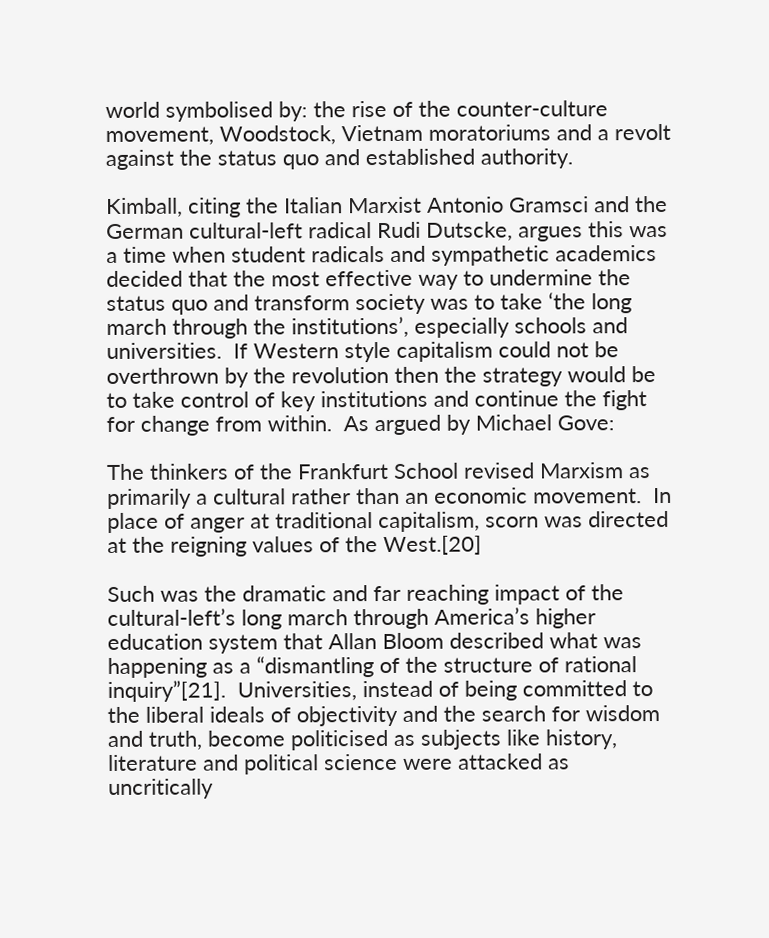world symbolised by: the rise of the counter-culture movement, Woodstock, Vietnam moratoriums and a revolt against the status quo and established authority.

Kimball, citing the Italian Marxist Antonio Gramsci and the German cultural-left radical Rudi Dutscke, argues this was a time when student radicals and sympathetic academics decided that the most effective way to undermine the status quo and transform society was to take ‘the long march through the institutions’, especially schools and universities.  If Western style capitalism could not be overthrown by the revolution then the strategy would be to take control of key institutions and continue the fight for change from within.  As argued by Michael Gove:

The thinkers of the Frankfurt School revised Marxism as primarily a cultural rather than an economic movement.  In place of anger at traditional capitalism, scorn was directed at the reigning values of the West.[20]

Such was the dramatic and far reaching impact of the cultural-left’s long march through America’s higher education system that Allan Bloom described what was happening as a “dismantling of the structure of rational inquiry”[21].  Universities, instead of being committed to the liberal ideals of objectivity and the search for wisdom and truth, become politicised as subjects like history, literature and political science were attacked as uncritically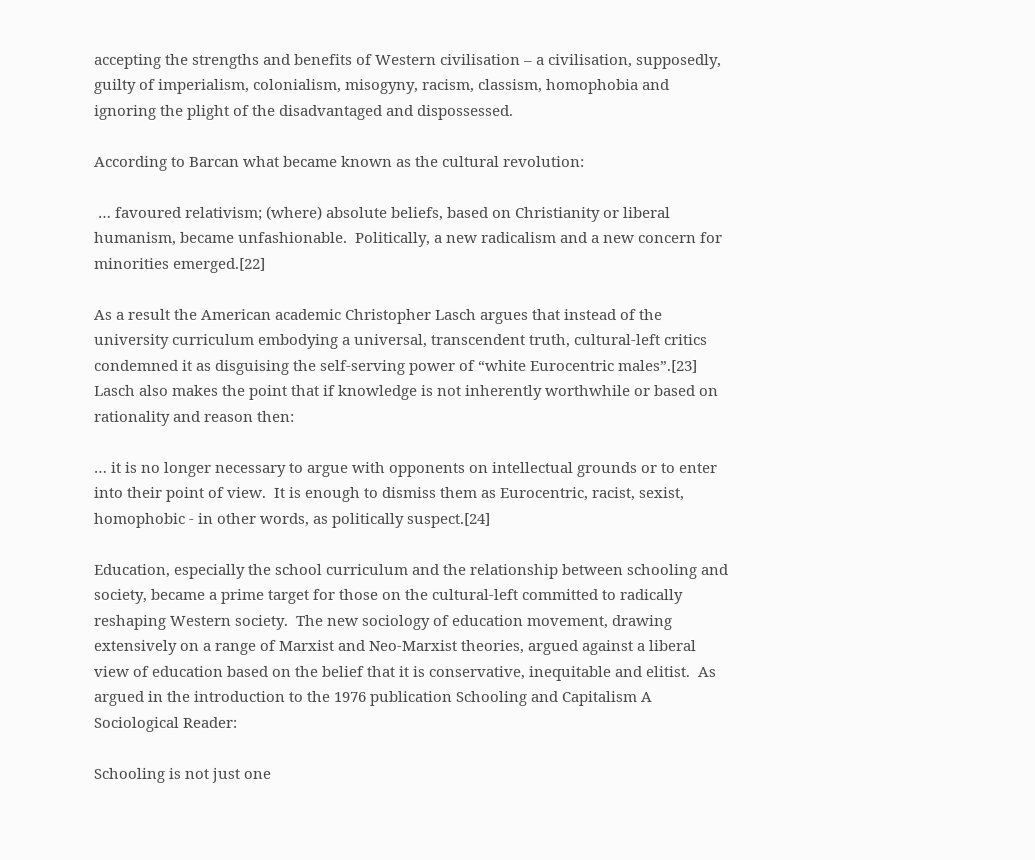accepting the strengths and benefits of Western civilisation – a civilisation, supposedly, guilty of imperialism, colonialism, misogyny, racism, classism, homophobia and ignoring the plight of the disadvantaged and dispossessed.

According to Barcan what became known as the cultural revolution:

 … favoured relativism; (where) absolute beliefs, based on Christianity or liberal humanism, became unfashionable.  Politically, a new radicalism and a new concern for minorities emerged.[22]

As a result the American academic Christopher Lasch argues that instead of the university curriculum embodying a universal, transcendent truth, cultural-left critics condemned it as disguising the self-serving power of “white Eurocentric males”.[23]  Lasch also makes the point that if knowledge is not inherently worthwhile or based on rationality and reason then:

… it is no longer necessary to argue with opponents on intellectual grounds or to enter into their point of view.  It is enough to dismiss them as Eurocentric, racist, sexist, homophobic - in other words, as politically suspect.[24]

Education, especially the school curriculum and the relationship between schooling and society, became a prime target for those on the cultural-left committed to radically reshaping Western society.  The new sociology of education movement, drawing extensively on a range of Marxist and Neo-Marxist theories, argued against a liberal view of education based on the belief that it is conservative, inequitable and elitist.  As argued in the introduction to the 1976 publication Schooling and Capitalism A Sociological Reader:

Schooling is not just one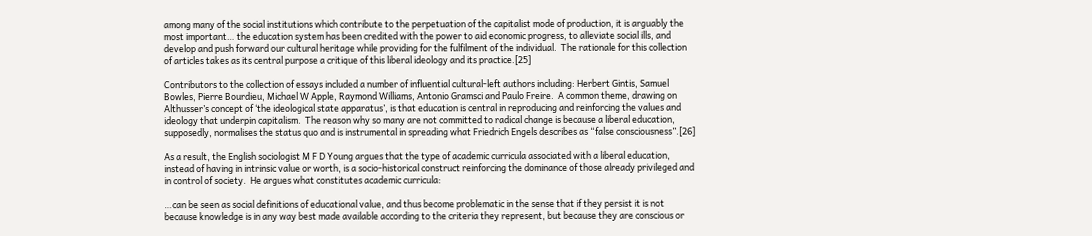among many of the social institutions which contribute to the perpetuation of the capitalist mode of production, it is arguably the most important… the education system has been credited with the power to aid economic progress, to alleviate social ills, and develop and push forward our cultural heritage while providing for the fulfilment of the individual.  The rationale for this collection of articles takes as its central purpose a critique of this liberal ideology and its practice.[25]

Contributors to the collection of essays included a number of influential cultural-left authors including: Herbert Gintis, Samuel Bowles, Pierre Bourdieu, Michael W Apple, Raymond Williams, Antonio Gramsci and Paulo Freire.  A common theme, drawing on Althusser’s concept of ‘the ideological state apparatus’, is that education is central in reproducing and reinforcing the values and ideology that underpin capitalism.  The reason why so many are not committed to radical change is because a liberal education, supposedly, normalises the status quo and is instrumental in spreading what Friedrich Engels describes as “false consciousness”.[26]

As a result, the English sociologist M F D Young argues that the type of academic curricula associated with a liberal education, instead of having in intrinsic value or worth, is a socio-historical construct reinforcing the dominance of those already privileged and in control of society.  He argues what constitutes academic curricula:

…can be seen as social definitions of educational value, and thus become problematic in the sense that if they persist it is not because knowledge is in any way best made available according to the criteria they represent, but because they are conscious or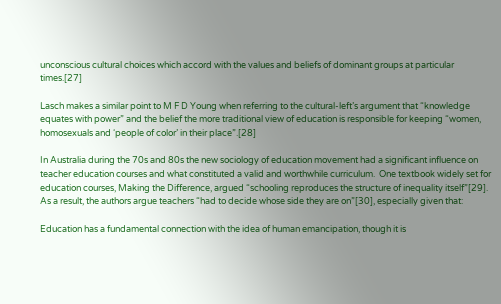unconscious cultural choices which accord with the values and beliefs of dominant groups at particular times.[27]

Lasch makes a similar point to M F D Young when referring to the cultural-left’s argument that “knowledge equates with power” and the belief the more traditional view of education is responsible for keeping “women, homosexuals and ‘people of color’ in their place”.[28]

In Australia during the 70s and 80s the new sociology of education movement had a significant influence on teacher education courses and what constituted a valid and worthwhile curriculum.  One textbook widely set for education courses, Making the Difference, argued “schooling reproduces the structure of inequality itself”[29].  As a result, the authors argue teachers “had to decide whose side they are on”[30], especially given that:

Education has a fundamental connection with the idea of human emancipation, though it is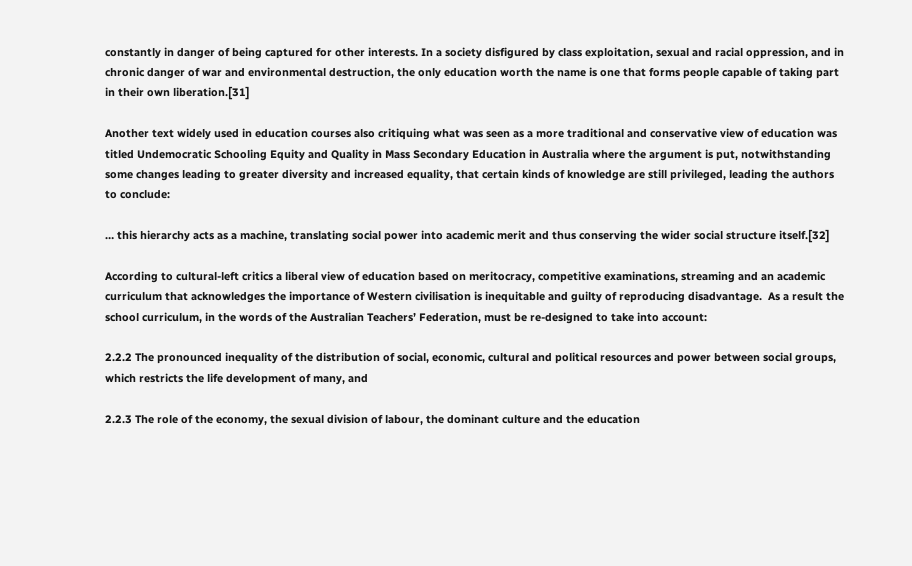constantly in danger of being captured for other interests. In a society disfigured by class exploitation, sexual and racial oppression, and in chronic danger of war and environmental destruction, the only education worth the name is one that forms people capable of taking part in their own liberation.[31]

Another text widely used in education courses also critiquing what was seen as a more traditional and conservative view of education was titled Undemocratic Schooling Equity and Quality in Mass Secondary Education in Australia where the argument is put, notwithstanding some changes leading to greater diversity and increased equality, that certain kinds of knowledge are still privileged, leading the authors to conclude:

… this hierarchy acts as a machine, translating social power into academic merit and thus conserving the wider social structure itself.[32]

According to cultural-left critics a liberal view of education based on meritocracy, competitive examinations, streaming and an academic curriculum that acknowledges the importance of Western civilisation is inequitable and guilty of reproducing disadvantage.  As a result the school curriculum, in the words of the Australian Teachers’ Federation, must be re-designed to take into account:

2.2.2 The pronounced inequality of the distribution of social, economic, cultural and political resources and power between social groups, which restricts the life development of many, and

2.2.3 The role of the economy, the sexual division of labour, the dominant culture and the education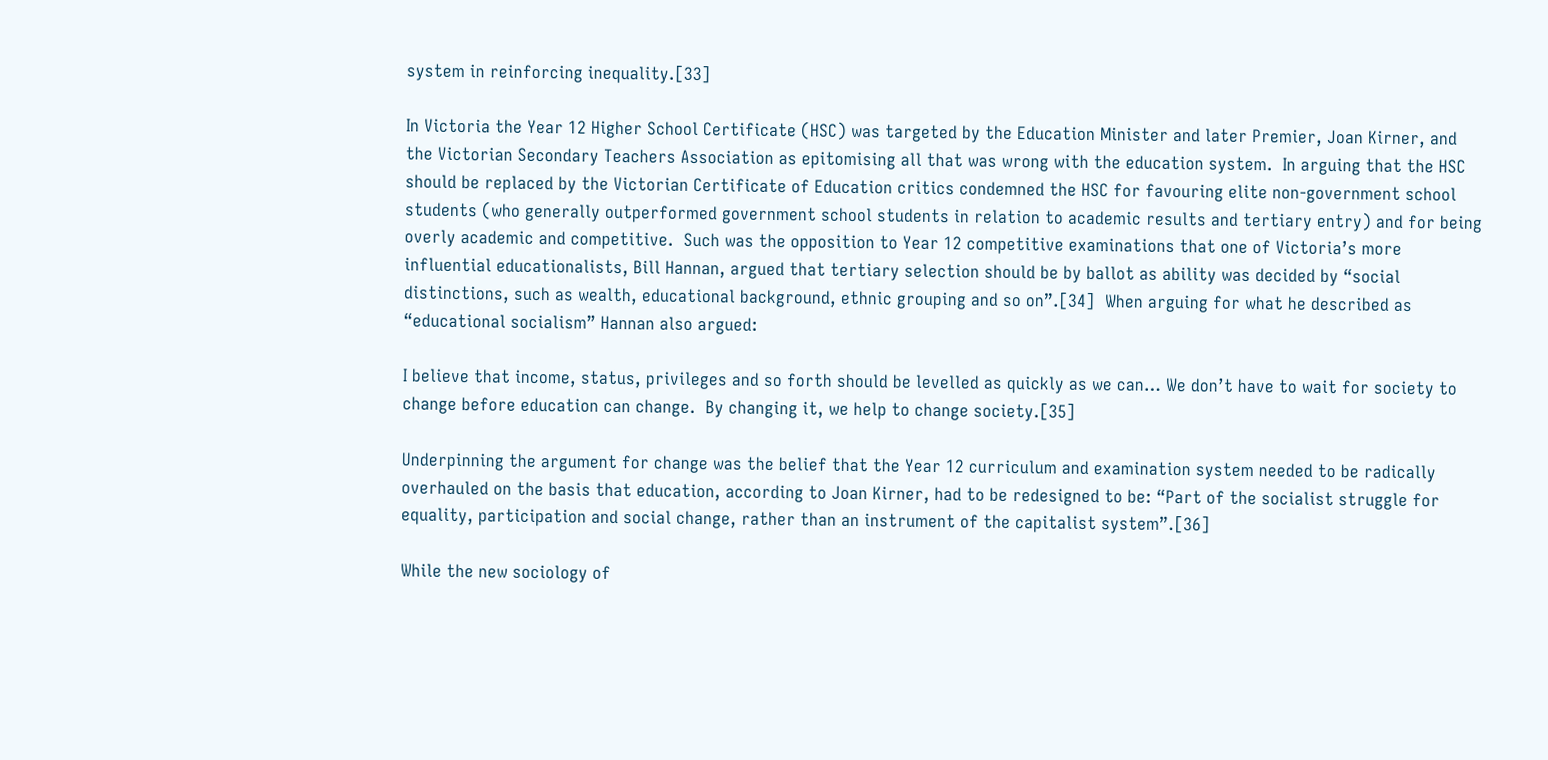system in reinforcing inequality.[33]

In Victoria the Year 12 Higher School Certificate (HSC) was targeted by the Education Minister and later Premier, Joan Kirner, and the Victorian Secondary Teachers Association as epitomising all that was wrong with the education system.  In arguing that the HSC should be replaced by the Victorian Certificate of Education critics condemned the HSC for favouring elite non-government school students (who generally outperformed government school students in relation to academic results and tertiary entry) and for being overly academic and competitive.  Such was the opposition to Year 12 competitive examinations that one of Victoria’s more influential educationalists, Bill Hannan, argued that tertiary selection should be by ballot as ability was decided by “social distinctions, such as wealth, educational background, ethnic grouping and so on”.[34]  When arguing for what he described as “educational socialism” Hannan also argued:

I believe that income, status, privileges and so forth should be levelled as quickly as we can… We don’t have to wait for society to change before education can change.  By changing it, we help to change society.[35]

Underpinning the argument for change was the belief that the Year 12 curriculum and examination system needed to be radically overhauled on the basis that education, according to Joan Kirner, had to be redesigned to be: “Part of the socialist struggle for equality, participation and social change, rather than an instrument of the capitalist system”.[36]

While the new sociology of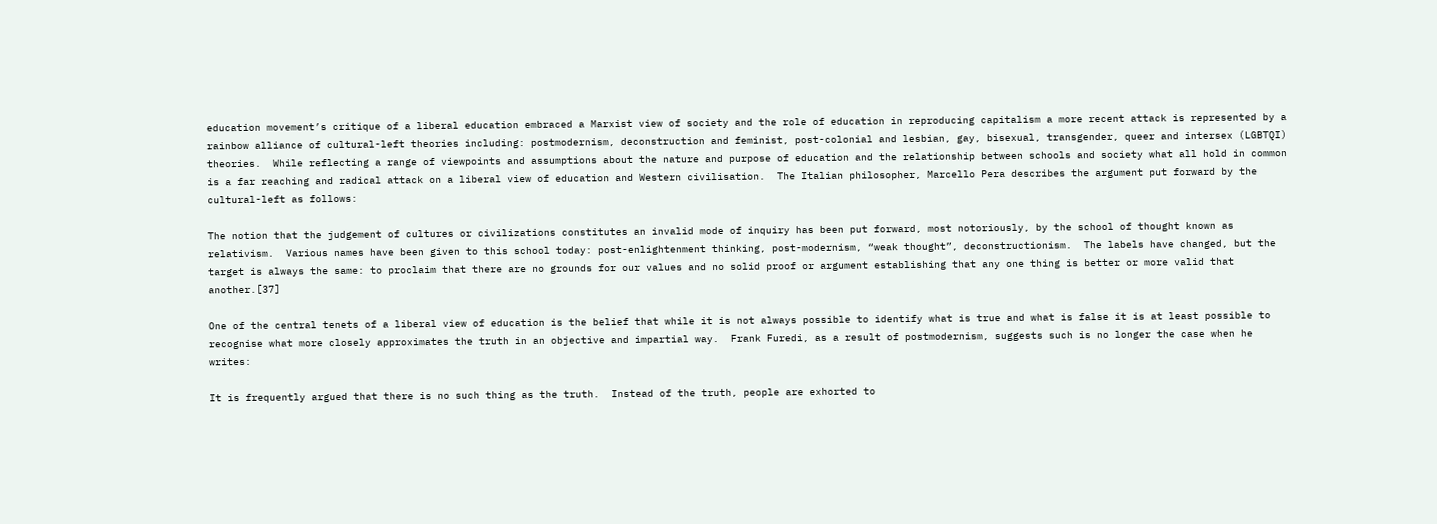education movement’s critique of a liberal education embraced a Marxist view of society and the role of education in reproducing capitalism a more recent attack is represented by a rainbow alliance of cultural-left theories including: postmodernism, deconstruction and feminist, post-colonial and lesbian, gay, bisexual, transgender, queer and intersex (LGBTQI) theories.  While reflecting a range of viewpoints and assumptions about the nature and purpose of education and the relationship between schools and society what all hold in common is a far reaching and radical attack on a liberal view of education and Western civilisation.  The Italian philosopher, Marcello Pera describes the argument put forward by the cultural-left as follows:

The notion that the judgement of cultures or civilizations constitutes an invalid mode of inquiry has been put forward, most notoriously, by the school of thought known as relativism.  Various names have been given to this school today: post-enlightenment thinking, post-modernism, “weak thought”, deconstructionism.  The labels have changed, but the target is always the same: to proclaim that there are no grounds for our values and no solid proof or argument establishing that any one thing is better or more valid that another.[37]

One of the central tenets of a liberal view of education is the belief that while it is not always possible to identify what is true and what is false it is at least possible to recognise what more closely approximates the truth in an objective and impartial way.  Frank Furedi, as a result of postmodernism, suggests such is no longer the case when he writes:

It is frequently argued that there is no such thing as the truth.  Instead of the truth, people are exhorted to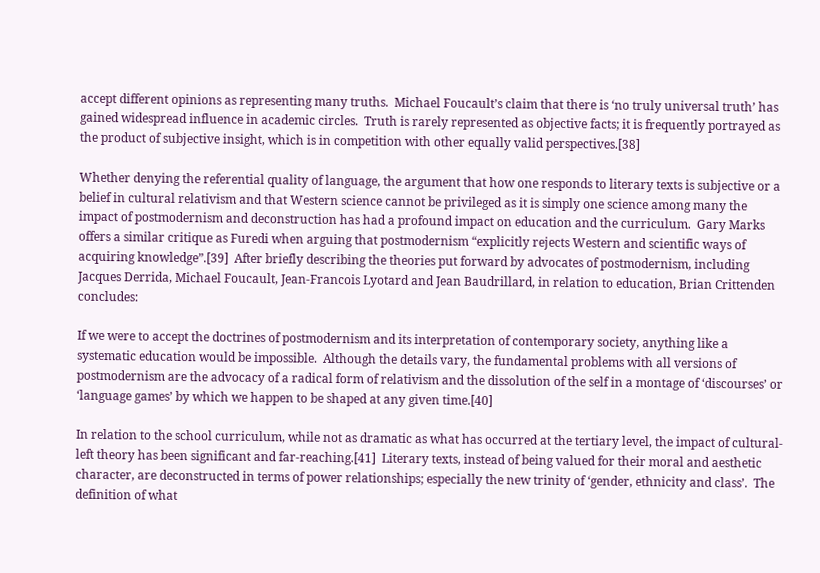accept different opinions as representing many truths.  Michael Foucault’s claim that there is ‘no truly universal truth’ has gained widespread influence in academic circles.  Truth is rarely represented as objective facts; it is frequently portrayed as the product of subjective insight, which is in competition with other equally valid perspectives.[38]

Whether denying the referential quality of language, the argument that how one responds to literary texts is subjective or a belief in cultural relativism and that Western science cannot be privileged as it is simply one science among many the impact of postmodernism and deconstruction has had a profound impact on education and the curriculum.  Gary Marks offers a similar critique as Furedi when arguing that postmodernism “explicitly rejects Western and scientific ways of acquiring knowledge”.[39]  After briefly describing the theories put forward by advocates of postmodernism, including Jacques Derrida, Michael Foucault, Jean-Francois Lyotard and Jean Baudrillard, in relation to education, Brian Crittenden concludes:

If we were to accept the doctrines of postmodernism and its interpretation of contemporary society, anything like a systematic education would be impossible.  Although the details vary, the fundamental problems with all versions of postmodernism are the advocacy of a radical form of relativism and the dissolution of the self in a montage of ‘discourses’ or ‘language games’ by which we happen to be shaped at any given time.[40]

In relation to the school curriculum, while not as dramatic as what has occurred at the tertiary level, the impact of cultural-left theory has been significant and far-reaching.[41]  Literary texts, instead of being valued for their moral and aesthetic character, are deconstructed in terms of power relationships; especially the new trinity of ‘gender, ethnicity and class’.  The definition of what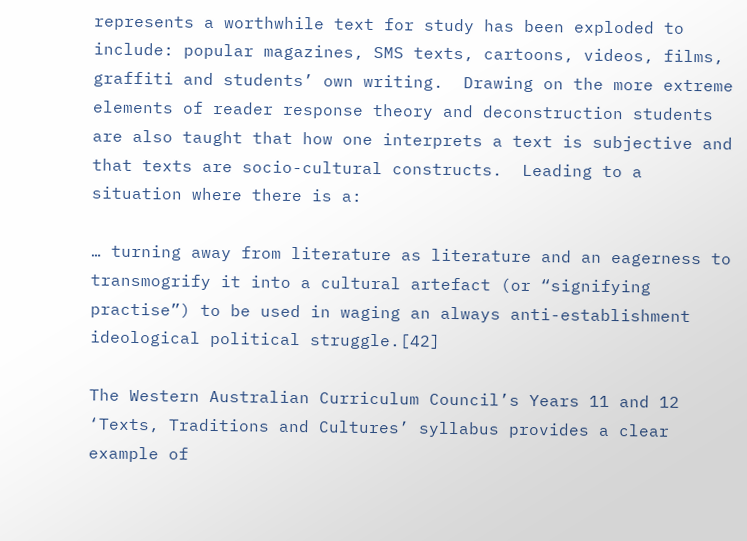represents a worthwhile text for study has been exploded to include: popular magazines, SMS texts, cartoons, videos, films, graffiti and students’ own writing.  Drawing on the more extreme elements of reader response theory and deconstruction students are also taught that how one interprets a text is subjective and that texts are socio-cultural constructs.  Leading to a situation where there is a:

… turning away from literature as literature and an eagerness to transmogrify it into a cultural artefact (or “signifying practise”) to be used in waging an always anti-establishment ideological political struggle.[42]

The Western Australian Curriculum Council’s Years 11 and 12 ‘Texts, Traditions and Cultures’ syllabus provides a clear example of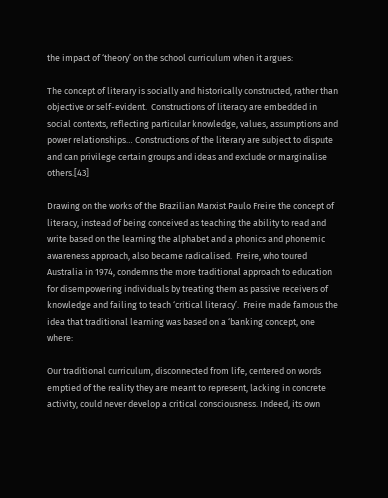the impact of ‘theory’ on the school curriculum when it argues:

The concept of literary is socially and historically constructed, rather than objective or self-evident.  Constructions of literacy are embedded in social contexts, reflecting particular knowledge, values, assumptions and power relationships… Constructions of the literary are subject to dispute and can privilege certain groups and ideas and exclude or marginalise others.[43]

Drawing on the works of the Brazilian Marxist Paulo Freire the concept of literacy, instead of being conceived as teaching the ability to read and write based on the learning the alphabet and a phonics and phonemic awareness approach, also became radicalised.  Freire, who toured Australia in 1974, condemns the more traditional approach to education for disempowering individuals by treating them as passive receivers of knowledge and failing to teach ‘critical literacy’.  Freire made famous the idea that traditional learning was based on a ‘banking concept, one where:

Our traditional curriculum, disconnected from life, centered on words emptied of the reality they are meant to represent, lacking in concrete activity, could never develop a critical consciousness. Indeed, its own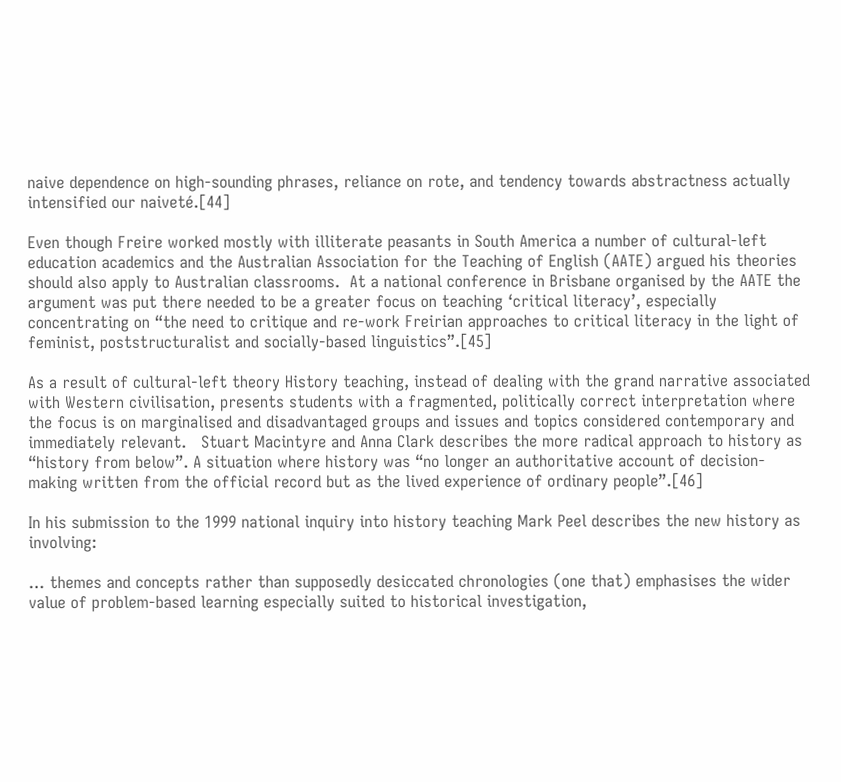naive dependence on high-sounding phrases, reliance on rote, and tendency towards abstractness actually intensified our naiveté.[44]

Even though Freire worked mostly with illiterate peasants in South America a number of cultural-left education academics and the Australian Association for the Teaching of English (AATE) argued his theories should also apply to Australian classrooms.  At a national conference in Brisbane organised by the AATE the argument was put there needed to be a greater focus on teaching ‘critical literacy’, especially concentrating on “the need to critique and re-work Freirian approaches to critical literacy in the light of feminist, poststructuralist and socially-based linguistics”.[45]

As a result of cultural-left theory History teaching, instead of dealing with the grand narrative associated with Western civilisation, presents students with a fragmented, politically correct interpretation where the focus is on marginalised and disadvantaged groups and issues and topics considered contemporary and immediately relevant.   Stuart Macintyre and Anna Clark describes the more radical approach to history as “history from below”. A situation where history was “no longer an authoritative account of decision-making written from the official record but as the lived experience of ordinary people”.[46]

In his submission to the 1999 national inquiry into history teaching Mark Peel describes the new history as involving:

… themes and concepts rather than supposedly desiccated chronologies (one that) emphasises the wider value of problem-based learning especially suited to historical investigation,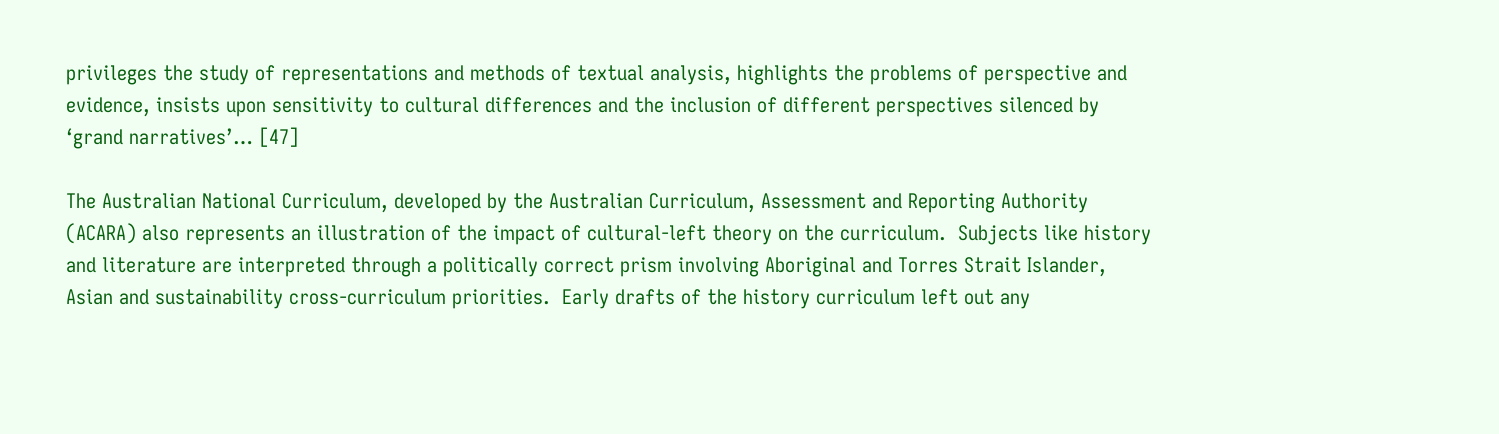privileges the study of representations and methods of textual analysis, highlights the problems of perspective and evidence, insists upon sensitivity to cultural differences and the inclusion of different perspectives silenced by ‘grand narratives’… [47]

The Australian National Curriculum, developed by the Australian Curriculum, Assessment and Reporting Authority (ACARA) also represents an illustration of the impact of cultural-left theory on the curriculum.  Subjects like history and literature are interpreted through a politically correct prism involving Aboriginal and Torres Strait Islander, Asian and sustainability cross-curriculum priorities.  Early drafts of the history curriculum left out any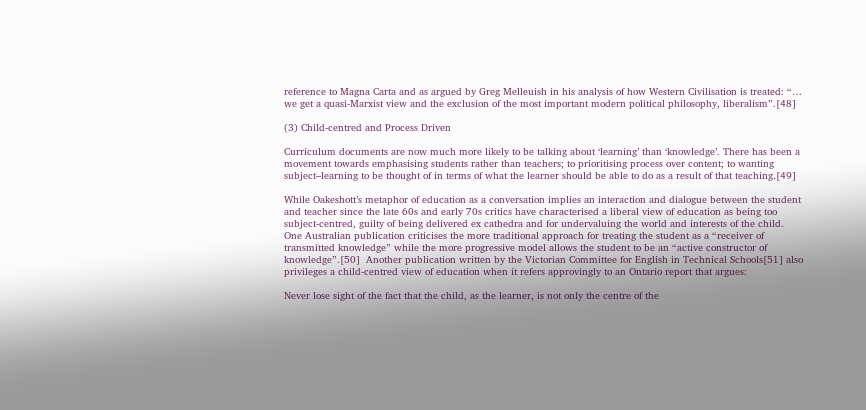reference to Magna Carta and as argued by Greg Melleuish in his analysis of how Western Civilisation is treated: “… we get a quasi-Marxist view and the exclusion of the most important modern political philosophy, liberalism”.[48]

(3) Child-centred and Process Driven

Curriculum documents are now much more likely to be talking about ‘learning’ than ‘knowledge’. There has been a movement towards emphasising students rather than teachers; to prioritising process over content; to wanting subject–learning to be thought of in terms of what the learner should be able to do as a result of that teaching.[49]

While Oakeshott’s metaphor of education as a conversation implies an interaction and dialogue between the student and teacher since the late 60s and early 70s critics have characterised a liberal view of education as being too subject-centred, guilty of being delivered ex cathedra and for undervaluing the world and interests of the child.  One Australian publication criticises the more traditional approach for treating the student as a “receiver of transmitted knowledge” while the more progressive model allows the student to be an “active constructor of knowledge”.[50]  Another publication written by the Victorian Committee for English in Technical Schools[51] also privileges a child-centred view of education when it refers approvingly to an Ontario report that argues:

Never lose sight of the fact that the child, as the learner, is not only the centre of the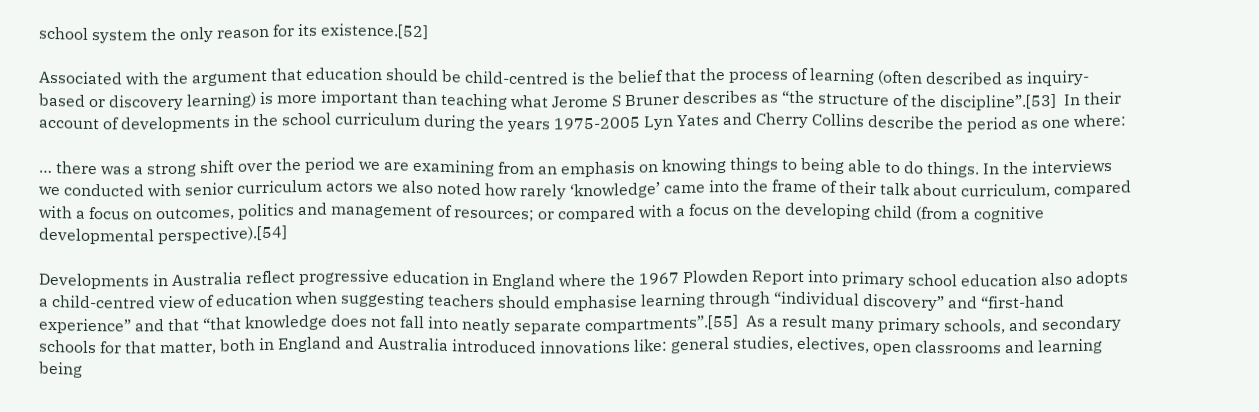school system the only reason for its existence.[52]

Associated with the argument that education should be child-centred is the belief that the process of learning (often described as inquiry-based or discovery learning) is more important than teaching what Jerome S Bruner describes as “the structure of the discipline”.[53]  In their account of developments in the school curriculum during the years 1975-2005 Lyn Yates and Cherry Collins describe the period as one where:

… there was a strong shift over the period we are examining from an emphasis on knowing things to being able to do things. In the interviews we conducted with senior curriculum actors we also noted how rarely ‘knowledge’ came into the frame of their talk about curriculum, compared with a focus on outcomes, politics and management of resources; or compared with a focus on the developing child (from a cognitive developmental perspective).[54]

Developments in Australia reflect progressive education in England where the 1967 Plowden Report into primary school education also adopts a child-centred view of education when suggesting teachers should emphasise learning through “individual discovery” and “first-hand experience” and that “that knowledge does not fall into neatly separate compartments”.[55]  As a result many primary schools, and secondary schools for that matter, both in England and Australia introduced innovations like: general studies, electives, open classrooms and learning being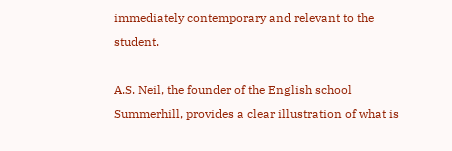immediately contemporary and relevant to the student.

A.S. Neil, the founder of the English school Summerhill, provides a clear illustration of what is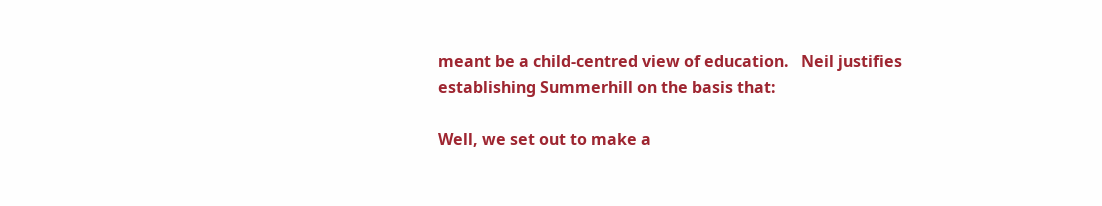meant be a child-centred view of education.   Neil justifies establishing Summerhill on the basis that:

Well, we set out to make a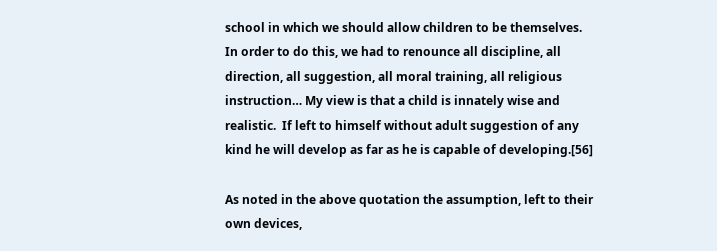school in which we should allow children to be themselves.  In order to do this, we had to renounce all discipline, all direction, all suggestion, all moral training, all religious instruction… My view is that a child is innately wise and realistic.  If left to himself without adult suggestion of any kind he will develop as far as he is capable of developing.[56]

As noted in the above quotation the assumption, left to their own devices,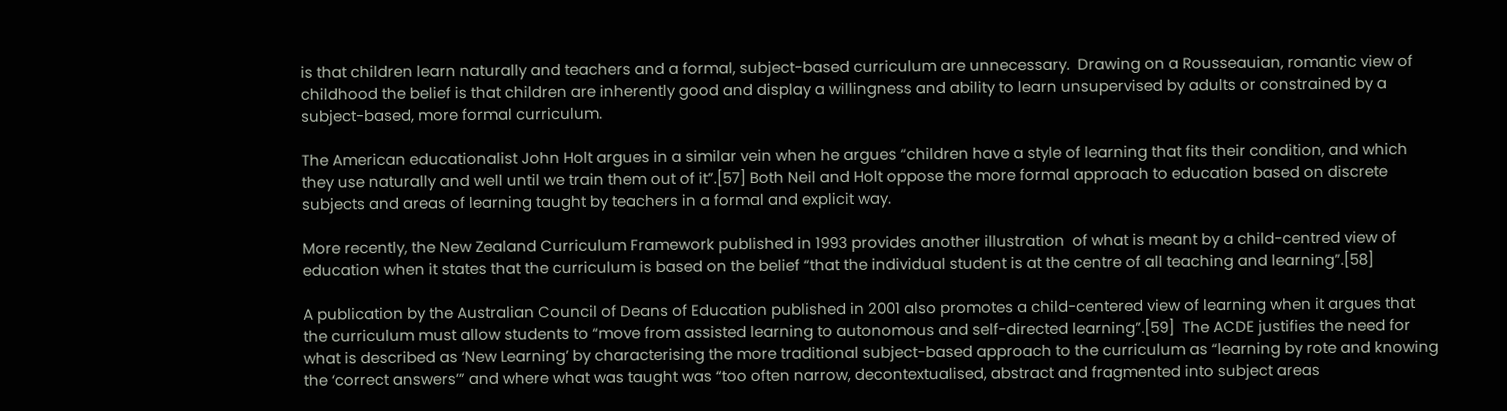is that children learn naturally and teachers and a formal, subject-based curriculum are unnecessary.  Drawing on a Rousseauian, romantic view of childhood the belief is that children are inherently good and display a willingness and ability to learn unsupervised by adults or constrained by a subject-based, more formal curriculum.

The American educationalist John Holt argues in a similar vein when he argues “children have a style of learning that fits their condition, and which they use naturally and well until we train them out of it”.[57] Both Neil and Holt oppose the more formal approach to education based on discrete subjects and areas of learning taught by teachers in a formal and explicit way.

More recently, the New Zealand Curriculum Framework published in 1993 provides another illustration  of what is meant by a child-centred view of education when it states that the curriculum is based on the belief “that the individual student is at the centre of all teaching and learning”.[58]

A publication by the Australian Council of Deans of Education published in 2001 also promotes a child-centered view of learning when it argues that the curriculum must allow students to “move from assisted learning to autonomous and self-directed learning”.[59]  The ACDE justifies the need for what is described as ‘New Learning’ by characterising the more traditional subject-based approach to the curriculum as “learning by rote and knowing the ‘correct answers’” and where what was taught was “too often narrow, decontextualised, abstract and fragmented into subject areas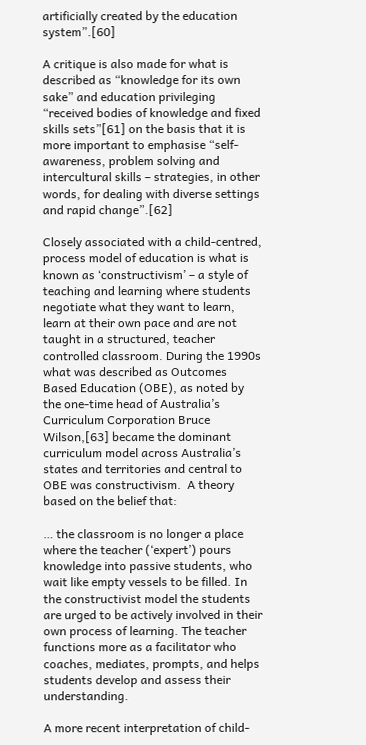artificially created by the education system”.[60]

A critique is also made for what is described as “knowledge for its own sake” and education privileging “received bodies of knowledge and fixed skills sets”[61] on the basis that it is more important to emphasise “self-awareness, problem solving and intercultural skills – strategies, in other words, for dealing with diverse settings and rapid change”.[62]

Closely associated with a child-centred, process model of education is what is known as ‘constructivism’ – a style of teaching and learning where students negotiate what they want to learn, learn at their own pace and are not taught in a structured, teacher controlled classroom. During the 1990s what was described as Outcomes Based Education (OBE), as noted by the one-time head of Australia’s Curriculum Corporation Bruce Wilson,[63] became the dominant curriculum model across Australia’s states and territories and central to OBE was constructivism.  A theory based on the belief that:

… the classroom is no longer a place where the teacher (‘expert’) pours knowledge into passive students, who wait like empty vessels to be filled. In the constructivist model the students are urged to be actively involved in their own process of learning. The teacher functions more as a facilitator who coaches, mediates, prompts, and helps students develop and assess their understanding.

A more recent interpretation of child-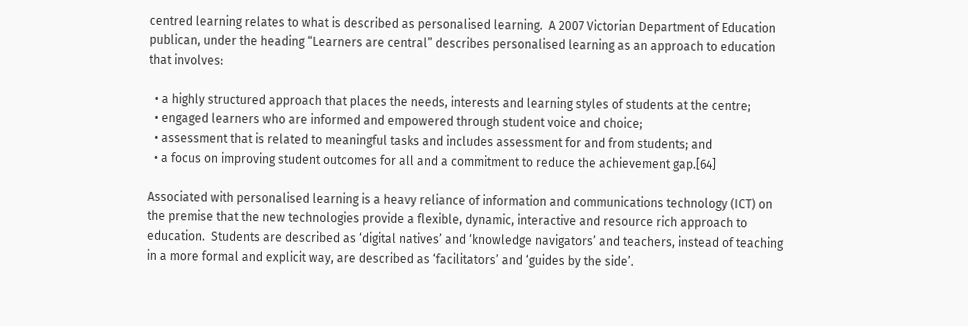centred learning relates to what is described as personalised learning.  A 2007 Victorian Department of Education publican, under the heading “Learners are central” describes personalised learning as an approach to education that involves:

  • a highly structured approach that places the needs, interests and learning styles of students at the centre;
  • engaged learners who are informed and empowered through student voice and choice;
  • assessment that is related to meaningful tasks and includes assessment for and from students; and
  • a focus on improving student outcomes for all and a commitment to reduce the achievement gap.[64]

Associated with personalised learning is a heavy reliance of information and communications technology (ICT) on the premise that the new technologies provide a flexible, dynamic, interactive and resource rich approach to education.  Students are described as ‘digital natives’ and ‘knowledge navigators’ and teachers, instead of teaching in a more formal and explicit way, are described as ‘facilitators’ and ‘guides by the side’.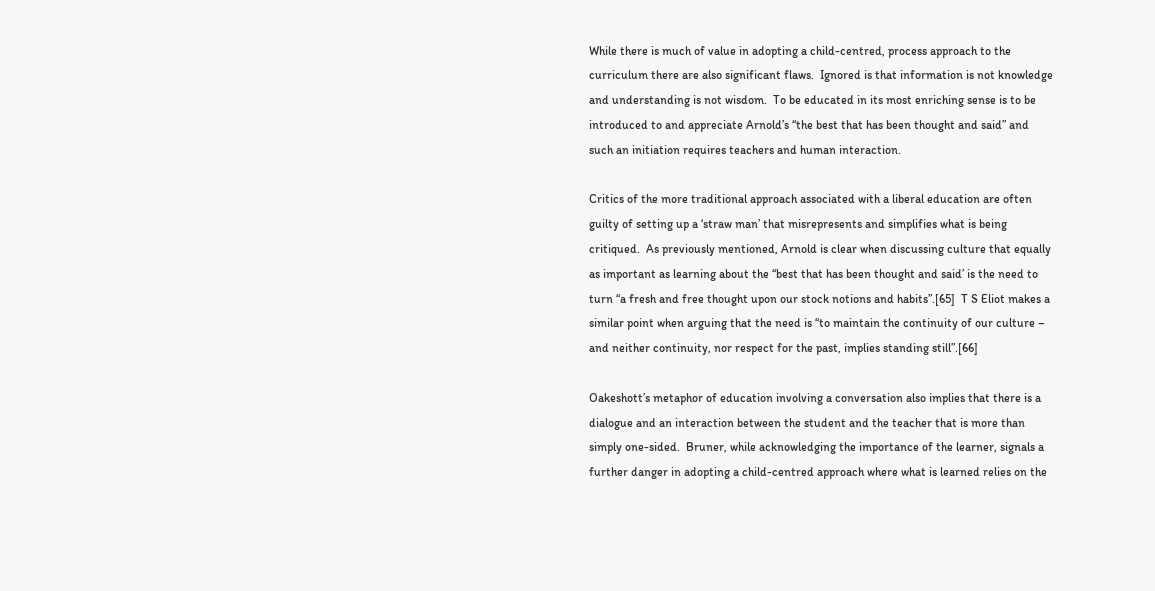While there is much of value in adopting a child-centred, process approach to the curriculum there are also significant flaws.  Ignored is that information is not knowledge and understanding is not wisdom.  To be educated in its most enriching sense is to be introduced to and appreciate Arnold’s “the best that has been thought and said” and such an initiation requires teachers and human interaction.

Critics of the more traditional approach associated with a liberal education are often guilty of setting up a ‘straw man’ that misrepresents and simplifies what is being critiqued.  As previously mentioned, Arnold is clear when discussing culture that equally as important as learning about the “best that has been thought and said’ is the need to turn “a fresh and free thought upon our stock notions and habits”.[65]  T S Eliot makes a similar point when arguing that the need is “to maintain the continuity of our culture – and neither continuity, nor respect for the past, implies standing still”.[66]

Oakeshott’s metaphor of education involving a conversation also implies that there is a dialogue and an interaction between the student and the teacher that is more than simply one-sided.  Bruner, while acknowledging the importance of the learner, signals a further danger in adopting a child-centred approach where what is learned relies on the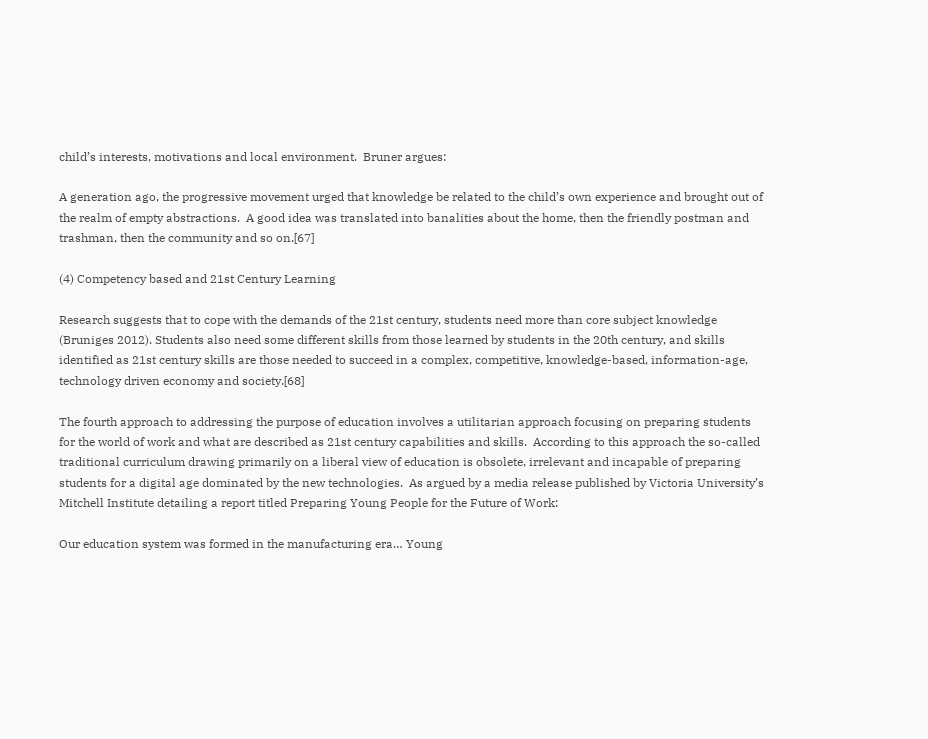child’s interests, motivations and local environment.  Bruner argues:

A generation ago, the progressive movement urged that knowledge be related to the child’s own experience and brought out of the realm of empty abstractions.  A good idea was translated into banalities about the home, then the friendly postman and trashman, then the community and so on.[67]

(4) Competency based and 21st Century Learning

Research suggests that to cope with the demands of the 21st century, students need more than core subject knowledge (Bruniges 2012). Students also need some different skills from those learned by students in the 20th century, and skills identified as 21st century skills are those needed to succeed in a complex, competitive, knowledge-based, information-age, technology driven economy and society.[68]

The fourth approach to addressing the purpose of education involves a utilitarian approach focusing on preparing students for the world of work and what are described as 21st century capabilities and skills.  According to this approach the so-called traditional curriculum drawing primarily on a liberal view of education is obsolete, irrelevant and incapable of preparing students for a digital age dominated by the new technologies.  As argued by a media release published by Victoria University’s Mitchell Institute detailing a report titled Preparing Young People for the Future of Work:

Our education system was formed in the manufacturing era… Young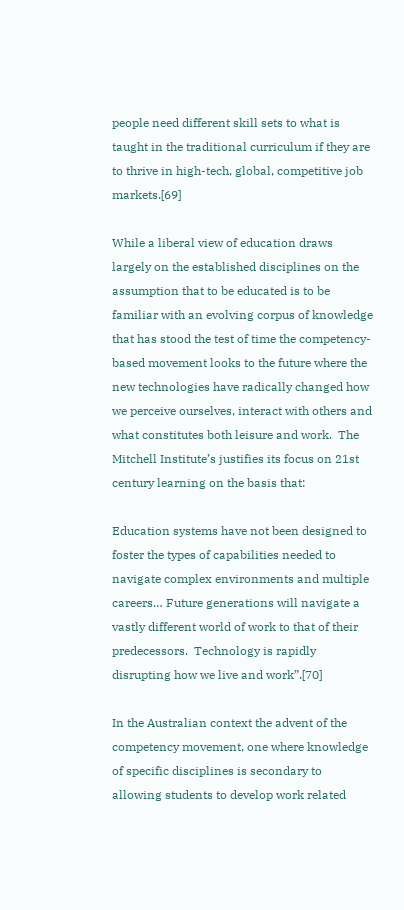people need different skill sets to what is taught in the traditional curriculum if they are to thrive in high-tech, global, competitive job markets.[69]

While a liberal view of education draws largely on the established disciplines on the assumption that to be educated is to be familiar with an evolving corpus of knowledge that has stood the test of time the competency-based movement looks to the future where the new technologies have radically changed how we perceive ourselves, interact with others and what constitutes both leisure and work.  The Mitchell Institute’s justifies its focus on 21st century learning on the basis that:

Education systems have not been designed to foster the types of capabilities needed to navigate complex environments and multiple careers… Future generations will navigate a vastly different world of work to that of their predecessors.  Technology is rapidly disrupting how we live and work”.[70]

In the Australian context the advent of the competency movement, one where knowledge of specific disciplines is secondary to allowing students to develop work related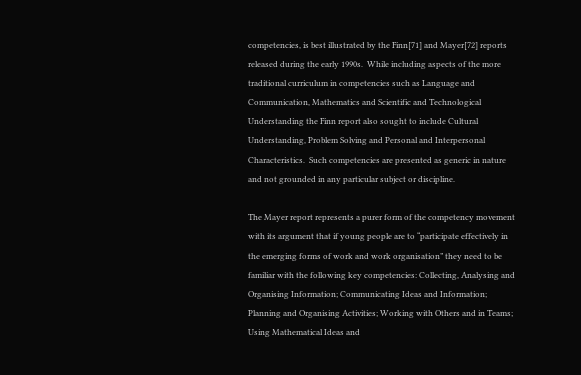competencies, is best illustrated by the Finn[71] and Mayer[72] reports released during the early 1990s.  While including aspects of the more traditional curriculum in competencies such as Language and Communication, Mathematics and Scientific and Technological Understanding the Finn report also sought to include Cultural Understanding, Problem Solving and Personal and Interpersonal Characteristics.  Such competencies are presented as generic in nature and not grounded in any particular subject or discipline.

The Mayer report represents a purer form of the competency movement with its argument that if young people are to “participate effectively in the emerging forms of work and work organisation” they need to be familiar with the following key competencies: Collecting, Analysing and Organising Information; Communicating Ideas and Information; Planning and Organising Activities; Working with Others and in Teams; Using Mathematical Ideas and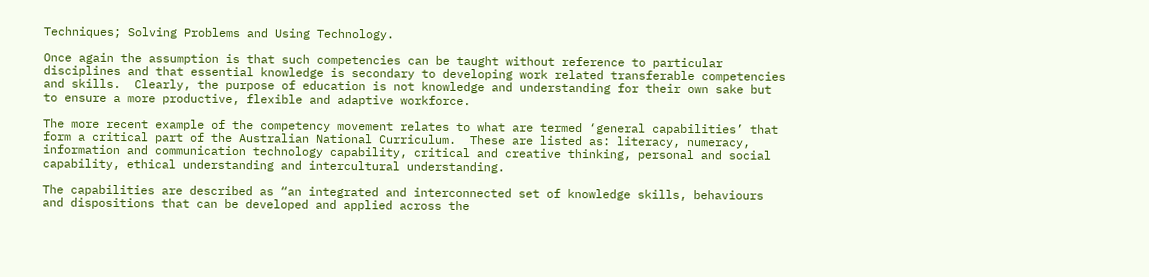Techniques; Solving Problems and Using Technology.

Once again the assumption is that such competencies can be taught without reference to particular disciplines and that essential knowledge is secondary to developing work related transferable competencies and skills.  Clearly, the purpose of education is not knowledge and understanding for their own sake but to ensure a more productive, flexible and adaptive workforce.

The more recent example of the competency movement relates to what are termed ‘general capabilities’ that form a critical part of the Australian National Curriculum.  These are listed as: literacy, numeracy, information and communication technology capability, critical and creative thinking, personal and social capability, ethical understanding and intercultural understanding.

The capabilities are described as “an integrated and interconnected set of knowledge skills, behaviours and dispositions that can be developed and applied across the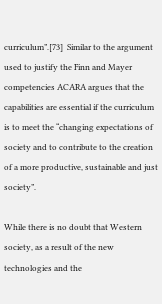curriculum”.[73]  Similar to the argument used to justify the Finn and Mayer competencies ACARA argues that the capabilities are essential if the curriculum is to meet the “changing expectations of society and to contribute to the creation of a more productive, sustainable and just society”.

While there is no doubt that Western society, as a result of the new technologies and the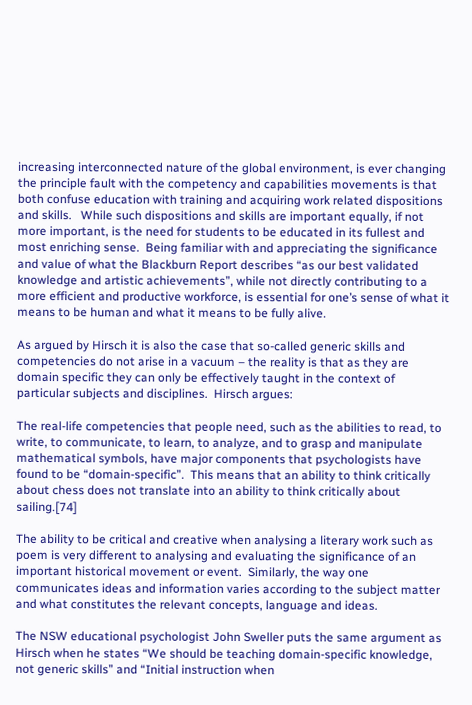increasing interconnected nature of the global environment, is ever changing the principle fault with the competency and capabilities movements is that both confuse education with training and acquiring work related dispositions and skills.   While such dispositions and skills are important equally, if not more important, is the need for students to be educated in its fullest and most enriching sense.  Being familiar with and appreciating the significance and value of what the Blackburn Report describes “as our best validated knowledge and artistic achievements”, while not directly contributing to a more efficient and productive workforce, is essential for one’s sense of what it means to be human and what it means to be fully alive.

As argued by Hirsch it is also the case that so-called generic skills and competencies do not arise in a vacuum – the reality is that as they are domain specific they can only be effectively taught in the context of particular subjects and disciplines.  Hirsch argues:

The real-life competencies that people need, such as the abilities to read, to write, to communicate, to learn, to analyze, and to grasp and manipulate mathematical symbols, have major components that psychologists have found to be “domain-specific”.  This means that an ability to think critically about chess does not translate into an ability to think critically about sailing.[74]

The ability to be critical and creative when analysing a literary work such as poem is very different to analysing and evaluating the significance of an important historical movement or event.  Similarly, the way one communicates ideas and information varies according to the subject matter and what constitutes the relevant concepts, language and ideas.

The NSW educational psychologist John Sweller puts the same argument as Hirsch when he states “We should be teaching domain-specific knowledge, not generic skills” and “Initial instruction when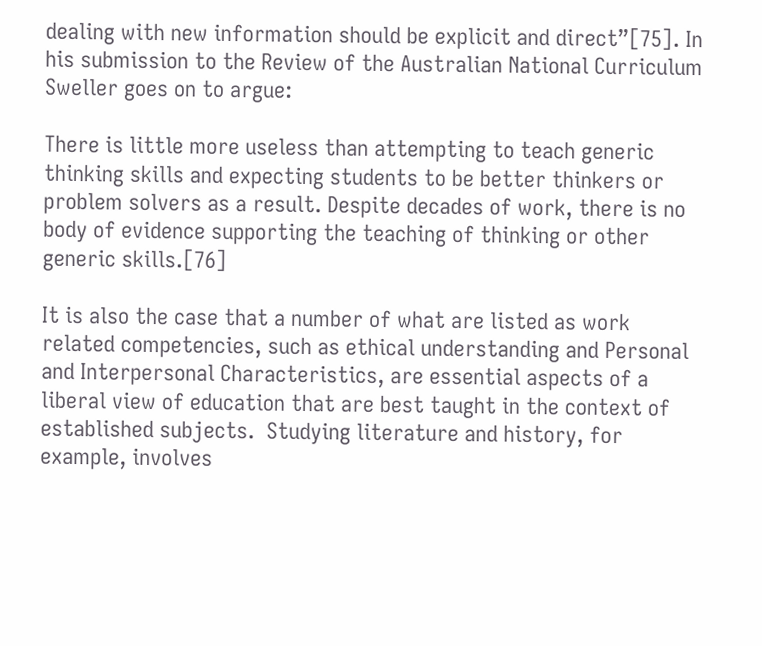dealing with new information should be explicit and direct”[75]. In his submission to the Review of the Australian National Curriculum Sweller goes on to argue:

There is little more useless than attempting to teach generic thinking skills and expecting students to be better thinkers or problem solvers as a result. Despite decades of work, there is no body of evidence supporting the teaching of thinking or other generic skills.[76]

It is also the case that a number of what are listed as work related competencies, such as ethical understanding and Personal and Interpersonal Characteristics, are essential aspects of a liberal view of education that are best taught in the context of established subjects.  Studying literature and history, for example, involves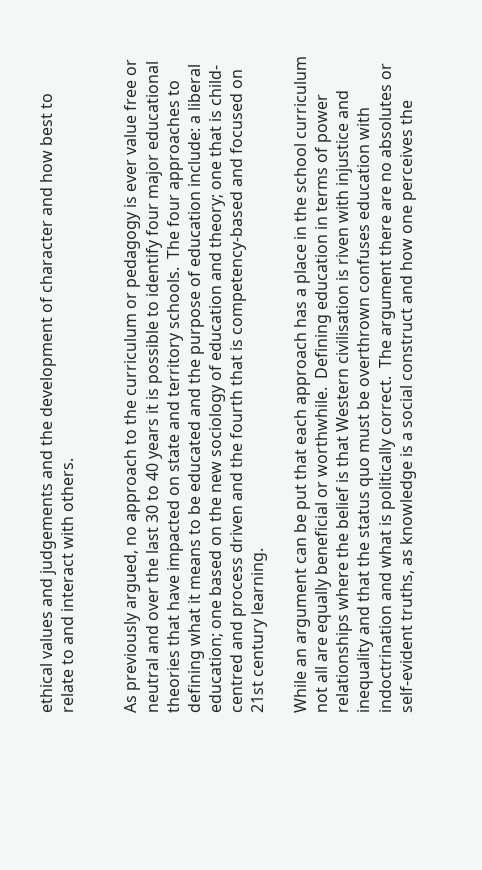ethical values and judgements and the development of character and how best to relate to and interact with others.


As previously argued, no approach to the curriculum or pedagogy is ever value free or neutral and over the last 30 to 40 years it is possible to identify four major educational theories that have impacted on state and territory schools.  The four approaches to defining what it means to be educated and the purpose of education include: a liberal education; one based on the new sociology of education and theory; one that is child-centred and process driven and the fourth that is competency-based and focused on 21st century learning.

While an argument can be put that each approach has a place in the school curriculum not all are equally beneficial or worthwhile.  Defining education in terms of power relationships where the belief is that Western civilisation is riven with injustice and inequality and that the status quo must be overthrown confuses education with indoctrination and what is politically correct.  The argument there are no absolutes or self-evident truths, as knowledge is a social construct and how one perceives the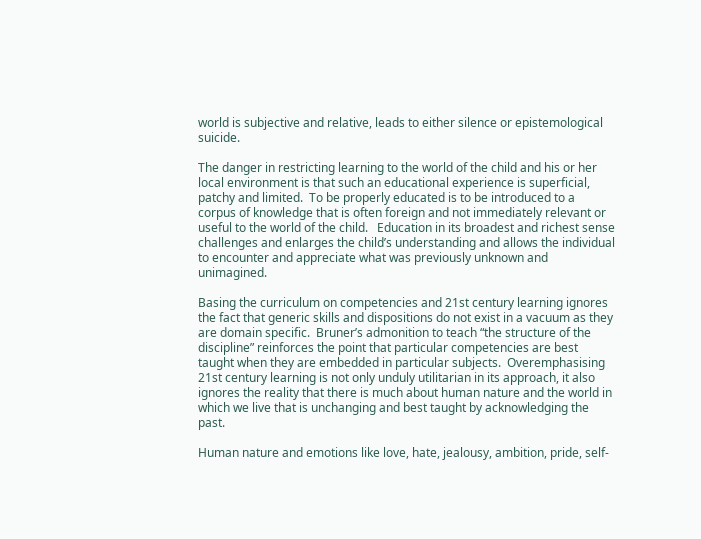world is subjective and relative, leads to either silence or epistemological suicide.

The danger in restricting learning to the world of the child and his or her local environment is that such an educational experience is superficial, patchy and limited.  To be properly educated is to be introduced to a corpus of knowledge that is often foreign and not immediately relevant or useful to the world of the child.   Education in its broadest and richest sense challenges and enlarges the child’s understanding and allows the individual to encounter and appreciate what was previously unknown and unimagined.

Basing the curriculum on competencies and 21st century learning ignores the fact that generic skills and dispositions do not exist in a vacuum as they are domain specific.  Bruner’s admonition to teach “the structure of the discipline” reinforces the point that particular competencies are best taught when they are embedded in particular subjects.  Overemphasising 21st century learning is not only unduly utilitarian in its approach, it also ignores the reality that there is much about human nature and the world in which we live that is unchanging and best taught by acknowledging the past.

Human nature and emotions like love, hate, jealousy, ambition, pride, self-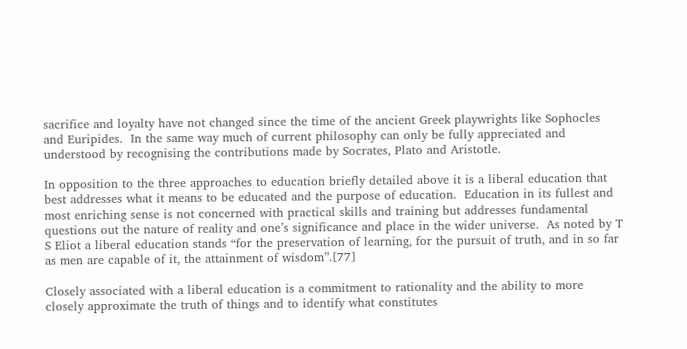sacrifice and loyalty have not changed since the time of the ancient Greek playwrights like Sophocles and Euripides.  In the same way much of current philosophy can only be fully appreciated and understood by recognising the contributions made by Socrates, Plato and Aristotle.

In opposition to the three approaches to education briefly detailed above it is a liberal education that best addresses what it means to be educated and the purpose of education.  Education in its fullest and most enriching sense is not concerned with practical skills and training but addresses fundamental questions out the nature of reality and one’s significance and place in the wider universe.  As noted by T S Eliot a liberal education stands “for the preservation of learning, for the pursuit of truth, and in so far as men are capable of it, the attainment of wisdom”.[77]

Closely associated with a liberal education is a commitment to rationality and the ability to more closely approximate the truth of things and to identify what constitutes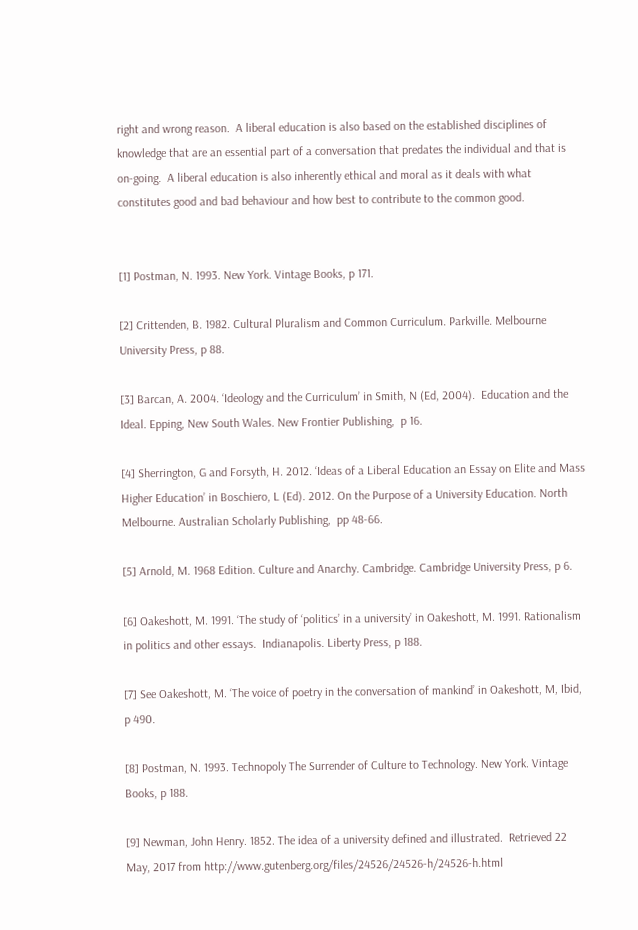right and wrong reason.  A liberal education is also based on the established disciplines of knowledge that are an essential part of a conversation that predates the individual and that is on-going.  A liberal education is also inherently ethical and moral as it deals with what constitutes good and bad behaviour and how best to contribute to the common good.


[1] Postman, N. 1993. New York. Vintage Books, p 171.

[2] Crittenden, B. 1982. Cultural Pluralism and Common Curriculum. Parkville. Melbourne University Press, p 88.

[3] Barcan, A. 2004. ‘Ideology and the Curriculum’ in Smith, N (Ed, 2004).  Education and the Ideal. Epping, New South Wales. New Frontier Publishing,  p 16.

[4] Sherrington, G and Forsyth, H. 2012. ‘Ideas of a Liberal Education an Essay on Elite and Mass Higher Education’ in Boschiero, L (Ed). 2012. On the Purpose of a University Education. North Melbourne. Australian Scholarly Publishing,  pp 48-66.

[5] Arnold, M. 1968 Edition. Culture and Anarchy. Cambridge. Cambridge University Press, p 6.

[6] Oakeshott, M. 1991. ‘The study of ‘politics’ in a university’ in Oakeshott, M. 1991. Rationalism in politics and other essays.  Indianapolis. Liberty Press, p 188.

[7] See Oakeshott, M. ‘The voice of poetry in the conversation of mankind’ in Oakeshott, M, Ibid, p 490.

[8] Postman, N. 1993. Technopoly The Surrender of Culture to Technology. New York. Vintage Books, p 188.

[9] Newman, John Henry. 1852. The idea of a university defined and illustrated.  Retrieved 22 May, 2017 from http://www.gutenberg.org/files/24526/24526-h/24526-h.html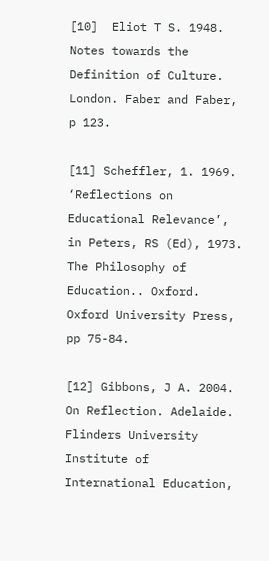[10]  Eliot T S. 1948. Notes towards the Definition of Culture. London. Faber and Faber, p 123.

[11] Scheffler, 1. 1969. ‘Reflections on Educational Relevance’, in Peters, RS (Ed), 1973. The Philosophy of Education.. Oxford. Oxford University Press, pp 75-84.

[12] Gibbons, J A. 2004. On Reflection. Adelaide. Flinders University Institute of International Education,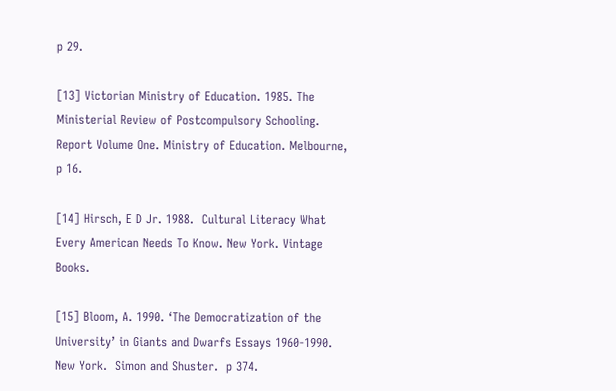p 29.

[13] Victorian Ministry of Education. 1985. The Ministerial Review of Postcompulsory Schooling. Report Volume One. Ministry of Education. Melbourne, p 16.

[14] Hirsch, E D Jr. 1988.  Cultural Literacy What Every American Needs To Know. New York. Vintage Books.

[15] Bloom, A. 1990. ‘The Democratization of the University’ in Giants and Dwarfs Essays 1960-1990. New York.  Simon and Shuster.  p 374.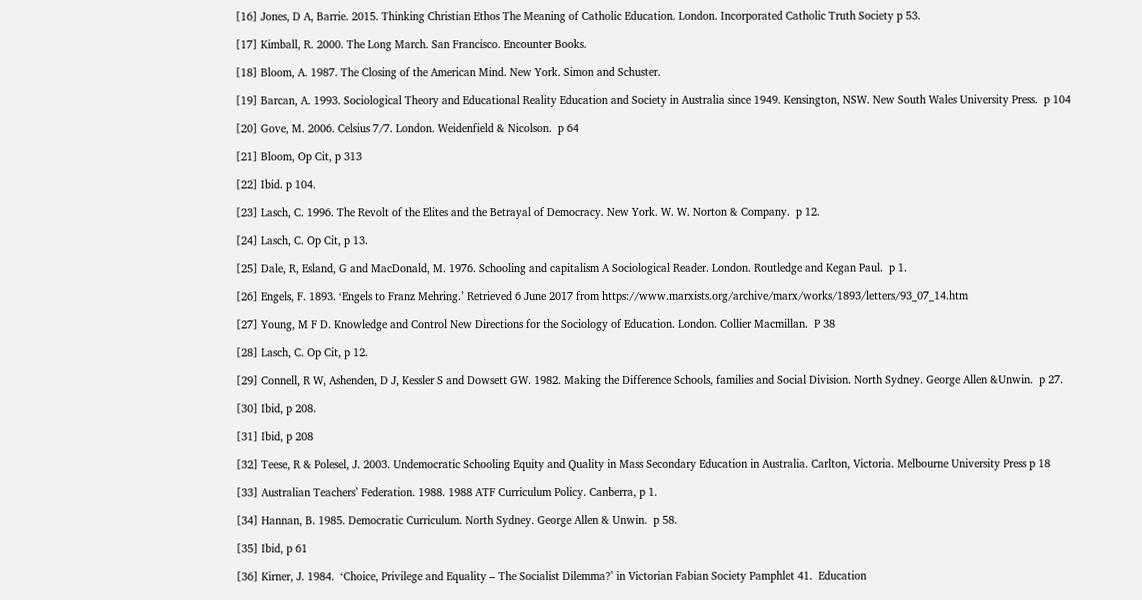[16] Jones, D A, Barrie. 2015. Thinking Christian Ethos The Meaning of Catholic Education. London. Incorporated Catholic Truth Society p 53.

[17] Kimball, R. 2000. The Long March. San Francisco. Encounter Books.

[18] Bloom, A. 1987. The Closing of the American Mind. New York. Simon and Schuster.

[19] Barcan, A. 1993. Sociological Theory and Educational Reality Education and Society in Australia since 1949. Kensington, NSW. New South Wales University Press.  p 104

[20] Gove, M. 2006. Celsius 7/7. London. Weidenfield & Nicolson.  p 64

[21] Bloom, Op Cit, p 313

[22] Ibid. p 104.

[23] Lasch, C. 1996. The Revolt of the Elites and the Betrayal of Democracy. New York. W. W. Norton & Company.  p 12.

[24] Lasch, C. Op Cit, p 13.

[25] Dale, R, Esland, G and MacDonald, M. 1976. Schooling and capitalism A Sociological Reader. London. Routledge and Kegan Paul.  p 1.

[26] Engels, F. 1893. ‘Engels to Franz Mehring.’ Retrieved 6 June 2017 from https://www.marxists.org/archive/marx/works/1893/letters/93_07_14.htm

[27] Young, M F D. Knowledge and Control New Directions for the Sociology of Education. London. Collier Macmillan.  P 38

[28] Lasch, C. Op Cit, p 12.

[29] Connell, R W, Ashenden, D J, Kessler S and Dowsett GW. 1982. Making the Difference Schools, families and Social Division. North Sydney. George Allen &Unwin.  p 27.

[30] Ibid, p 208.

[31] Ibid, p 208

[32] Teese, R & Polesel, J. 2003. Undemocratic Schooling Equity and Quality in Mass Secondary Education in Australia. Carlton, Victoria. Melbourne University Press p 18

[33] Australian Teachers’ Federation. 1988. 1988 ATF Curriculum Policy. Canberra, p 1.

[34] Hannan, B. 1985. Democratic Curriculum. North Sydney. George Allen & Unwin.  p 58.

[35] Ibid, p 61

[36] Kirner, J. 1984.  ‘Choice, Privilege and Equality – The Socialist Dilemma?’ in Victorian Fabian Society Pamphlet 41.  Education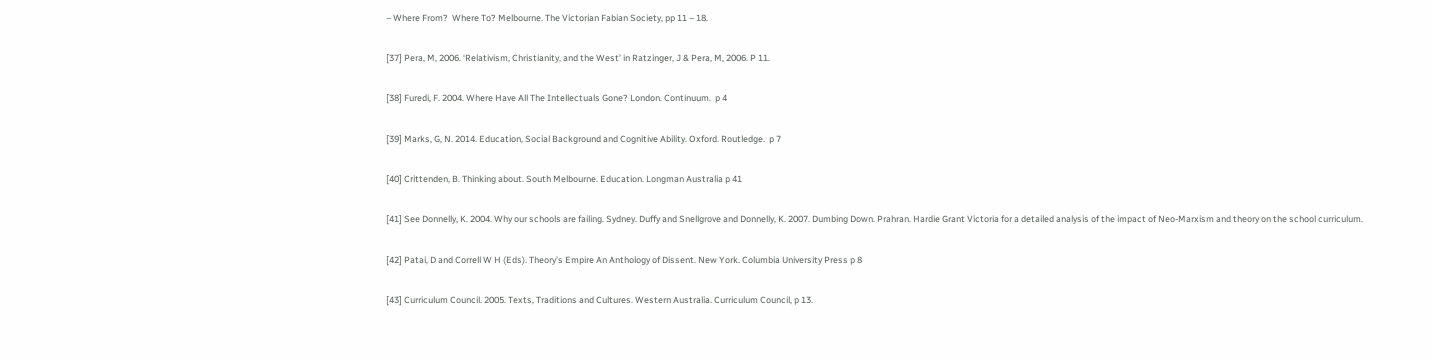– Where From?  Where To? Melbourne. The Victorian Fabian Society, pp 11 – 18.

[37] Pera, M, 2006. ‘Relativism, Christianity, and the West’ in Ratzinger, J & Pera, M, 2006. P 11.

[38] Furedi, F. 2004. Where Have All The Intellectuals Gone? London. Continuum.  p 4

[39] Marks, G, N. 2014. Education, Social Background and Cognitive Ability. Oxford. Routledge.  p 7

[40] Crittenden, B. Thinking about. South Melbourne. Education. Longman Australia p 41

[41] See Donnelly, K. 2004. Why our schools are failing. Sydney. Duffy and Snellgrove and Donnelly, K. 2007. Dumbing Down. Prahran. Hardie Grant Victoria for a detailed analysis of the impact of Neo-Marxism and theory on the school curriculum.

[42] Patai, D and Correll W H (Eds). Theory’s Empire An Anthology of Dissent. New York. Columbia University Press p 8

[43] Curriculum Council. 2005. Texts, Traditions and Cultures. Western Australia. Curriculum Council, p 13.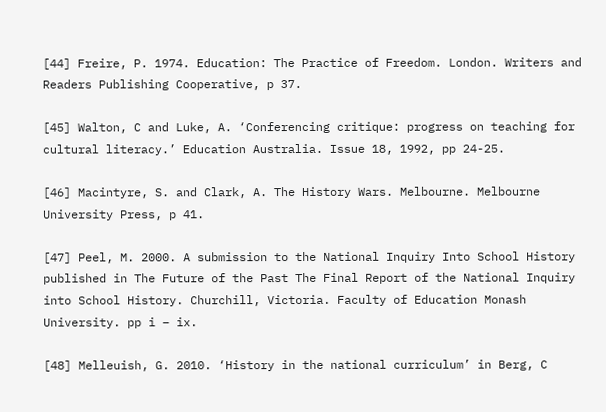[44] Freire, P. 1974. Education: The Practice of Freedom. London. Writers and Readers Publishing Cooperative, p 37.

[45] Walton, C and Luke, A. ‘Conferencing critique: progress on teaching for cultural literacy.’ Education Australia. Issue 18, 1992, pp 24-25.

[46] Macintyre, S. and Clark, A. The History Wars. Melbourne. Melbourne University Press, p 41.

[47] Peel, M. 2000. A submission to the National Inquiry Into School History published in The Future of the Past The Final Report of the National Inquiry into School History. Churchill, Victoria. Faculty of Education Monash University. pp i – ix.

[48] Melleuish, G. 2010. ‘History in the national curriculum’ in Berg, C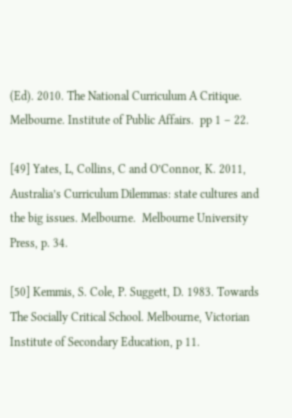(Ed). 2010. The National Curriculum A Critique. Melbourne. Institute of Public Affairs.  pp 1 – 22.

[49] Yates, L, Collins, C and O’Connor, K. 2011, Australia’s Curriculum Dilemmas: state cultures and the big issues. Melbourne.  Melbourne University Press, p. 34.

[50] Kemmis, S. Cole, P. Suggett, D. 1983. Towards The Socially Critical School. Melbourne, Victorian Institute of Secondary Education, p 11.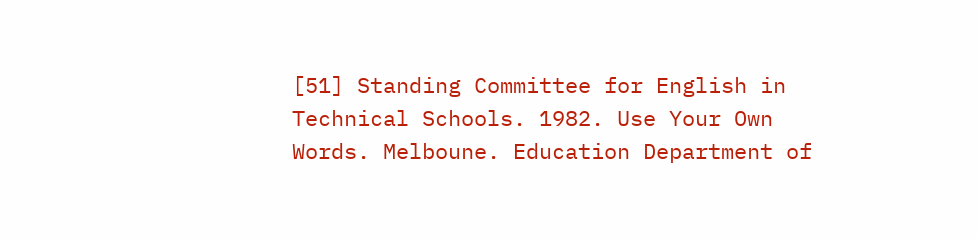[51] Standing Committee for English in Technical Schools. 1982. Use Your Own Words. Melboune. Education Department of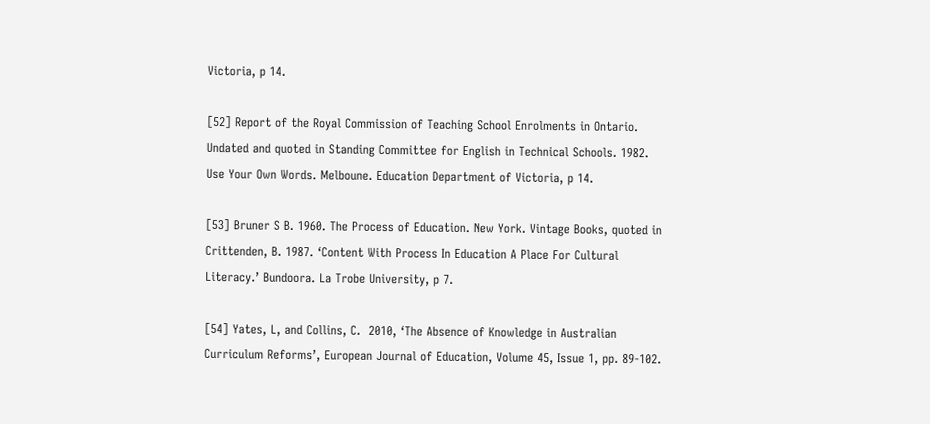Victoria, p 14.

[52] Report of the Royal Commission of Teaching School Enrolments in Ontario. Undated and quoted in Standing Committee for English in Technical Schools. 1982. Use Your Own Words. Melboune. Education Department of Victoria, p 14.

[53] Bruner S B. 1960. The Process of Education. New York. Vintage Books, quoted in Crittenden, B. 1987. ‘Content With Process In Education A Place For Cultural Literacy.’ Bundoora. La Trobe University, p 7.

[54] Yates, L, and Collins, C.  2010, ‘The Absence of Knowledge in Australian Curriculum Reforms’, European Journal of Education, Volume 45, Issue 1, pp. 89-102.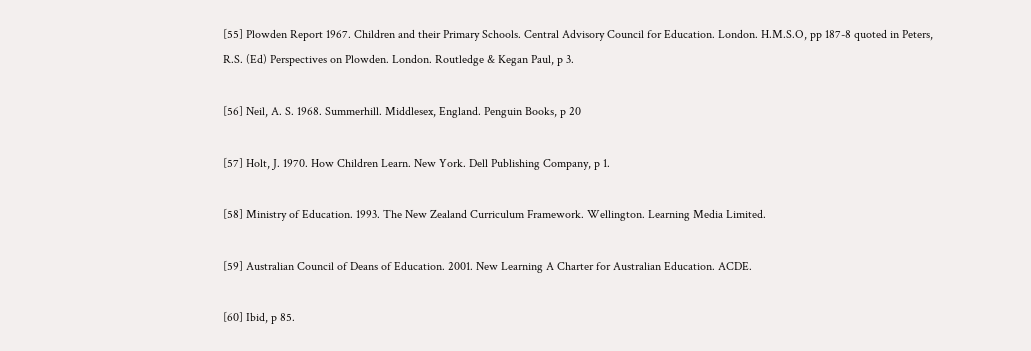[55] Plowden Report 1967. Children and their Primary Schools. Central Advisory Council for Education. London. H.M.S.O, pp 187-8 quoted in Peters, R.S. (Ed) Perspectives on Plowden. London. Routledge & Kegan Paul, p 3.

[56] Neil, A. S. 1968. Summerhill. Middlesex, England. Penguin Books, p 20

[57] Holt, J. 1970. How Children Learn. New York. Dell Publishing Company, p 1.

[58] Ministry of Education. 1993. The New Zealand Curriculum Framework. Wellington. Learning Media Limited.

[59] Australian Council of Deans of Education. 2001. New Learning A Charter for Australian Education. ACDE.

[60] Ibid, p 85.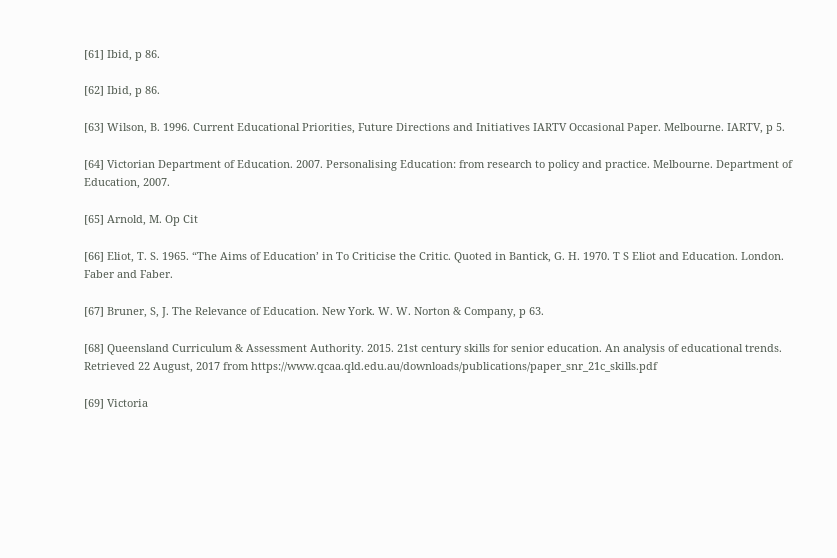[61] Ibid, p 86.

[62] Ibid, p 86.

[63] Wilson, B. 1996. Current Educational Priorities, Future Directions and Initiatives IARTV Occasional Paper. Melbourne. IARTV, p 5.

[64] Victorian Department of Education. 2007. Personalising Education: from research to policy and practice. Melbourne. Department of Education, 2007.

[65] Arnold, M. Op Cit

[66] Eliot, T. S. 1965. “The Aims of Education’ in To Criticise the Critic. Quoted in Bantick, G. H. 1970. T S Eliot and Education. London. Faber and Faber.

[67] Bruner, S, J. The Relevance of Education. New York. W. W. Norton & Company, p 63.

[68] Queensland Curriculum & Assessment Authority. 2015. 21st century skills for senior education. An analysis of educational trends. Retrieved 22 August, 2017 from https://www.qcaa.qld.edu.au/downloads/publications/paper_snr_21c_skills.pdf

[69] Victoria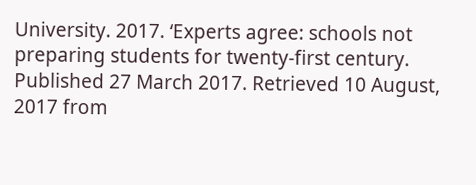University. 2017. ‘Experts agree: schools not preparing students for twenty-first century. Published 27 March 2017. Retrieved 10 August, 2017 from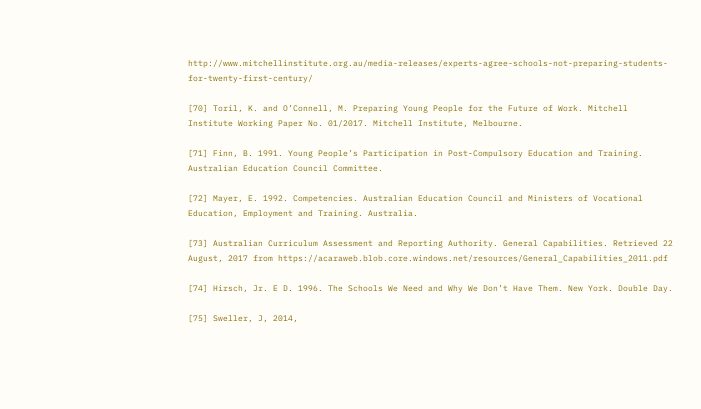http://www.mitchellinstitute.org.au/media-releases/experts-agree-schools-not-preparing-students-for-twenty-first-century/

[70] Toril, K. and O’Connell, M. Preparing Young People for the Future of Work. Mitchell Institute Working Paper No. 01/2017. Mitchell Institute, Melbourne.

[71] Finn, B. 1991. Young People’s Participation in Post-Compulsory Education and Training. Australian Education Council Committee.

[72] Mayer, E. 1992. Competencies. Australian Education Council and Ministers of Vocational Education, Employment and Training. Australia.

[73] Australian Curriculum Assessment and Reporting Authority. General Capabilities. Retrieved 22 August, 2017 from https://acaraweb.blob.core.windows.net/resources/General_Capabilities_2011.pdf

[74] Hirsch, Jr. E D. 1996. The Schools We Need and Why We Don’t Have Them. New York. Double Day.

[75] Sweller, J, 2014,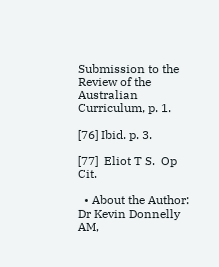Submission to the Review of the Australian Curriculum, p. 1.

[76] Ibid. p. 3.

[77]  Eliot T S.  Op Cit.

  • About the Author: Dr Kevin Donnelly AM,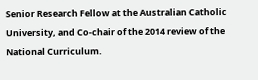Senior Research Fellow at the Australian Catholic University, and Co-chair of the 2014 review of the National Curriculum.